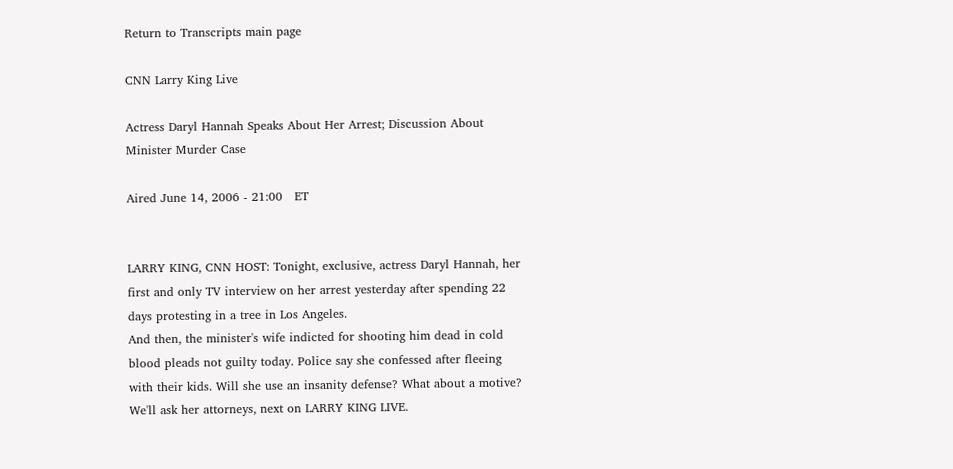Return to Transcripts main page

CNN Larry King Live

Actress Daryl Hannah Speaks About Her Arrest; Discussion About Minister Murder Case

Aired June 14, 2006 - 21:00   ET


LARRY KING, CNN HOST: Tonight, exclusive, actress Daryl Hannah, her first and only TV interview on her arrest yesterday after spending 22 days protesting in a tree in Los Angeles.
And then, the minister's wife indicted for shooting him dead in cold blood pleads not guilty today. Police say she confessed after fleeing with their kids. Will she use an insanity defense? What about a motive? We'll ask her attorneys, next on LARRY KING LIVE.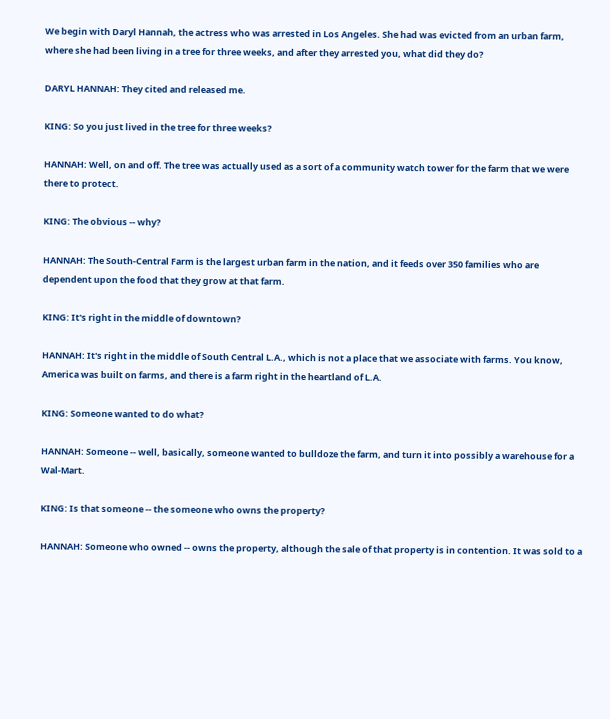We begin with Daryl Hannah, the actress who was arrested in Los Angeles. She had was evicted from an urban farm, where she had been living in a tree for three weeks, and after they arrested you, what did they do?

DARYL HANNAH: They cited and released me.

KING: So you just lived in the tree for three weeks?

HANNAH: Well, on and off. The tree was actually used as a sort of a community watch tower for the farm that we were there to protect.

KING: The obvious -- why?

HANNAH: The South-Central Farm is the largest urban farm in the nation, and it feeds over 350 families who are dependent upon the food that they grow at that farm.

KING: It's right in the middle of downtown?

HANNAH: It's right in the middle of South Central L.A., which is not a place that we associate with farms. You know, America was built on farms, and there is a farm right in the heartland of L.A.

KING: Someone wanted to do what?

HANNAH: Someone -- well, basically, someone wanted to bulldoze the farm, and turn it into possibly a warehouse for a Wal-Mart.

KING: Is that someone -- the someone who owns the property?

HANNAH: Someone who owned -- owns the property, although the sale of that property is in contention. It was sold to a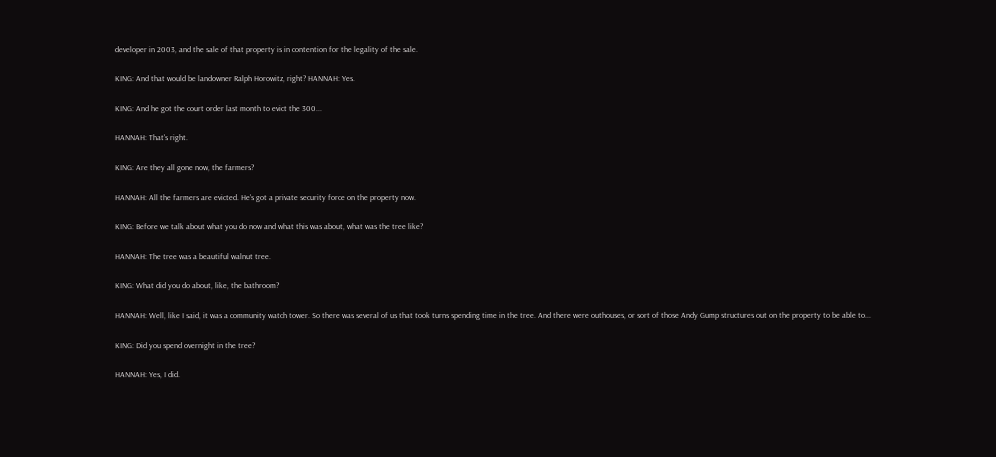developer in 2003, and the sale of that property is in contention for the legality of the sale.

KING: And that would be landowner Ralph Horowitz, right? HANNAH: Yes.

KING: And he got the court order last month to evict the 300...

HANNAH: That's right.

KING: Are they all gone now, the farmers?

HANNAH: All the farmers are evicted. He's got a private security force on the property now.

KING: Before we talk about what you do now and what this was about, what was the tree like?

HANNAH: The tree was a beautiful walnut tree.

KING: What did you do about, like, the bathroom?

HANNAH: Well, like I said, it was a community watch tower. So there was several of us that took turns spending time in the tree. And there were outhouses, or sort of those Andy Gump structures out on the property to be able to...

KING: Did you spend overnight in the tree?

HANNAH: Yes, I did.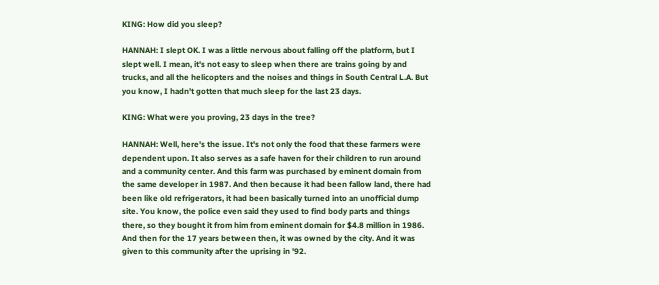KING: How did you sleep?

HANNAH: I slept OK. I was a little nervous about falling off the platform, but I slept well. I mean, it's not easy to sleep when there are trains going by and trucks, and all the helicopters and the noises and things in South Central L.A. But you know, I hadn't gotten that much sleep for the last 23 days.

KING: What were you proving, 23 days in the tree?

HANNAH: Well, here's the issue. It's not only the food that these farmers were dependent upon. It also serves as a safe haven for their children to run around and a community center. And this farm was purchased by eminent domain from the same developer in 1987. And then because it had been fallow land, there had been like old refrigerators, it had been basically turned into an unofficial dump site. You know, the police even said they used to find body parts and things there, so they bought it from him from eminent domain for $4.8 million in 1986. And then for the 17 years between then, it was owned by the city. And it was given to this community after the uprising in '92.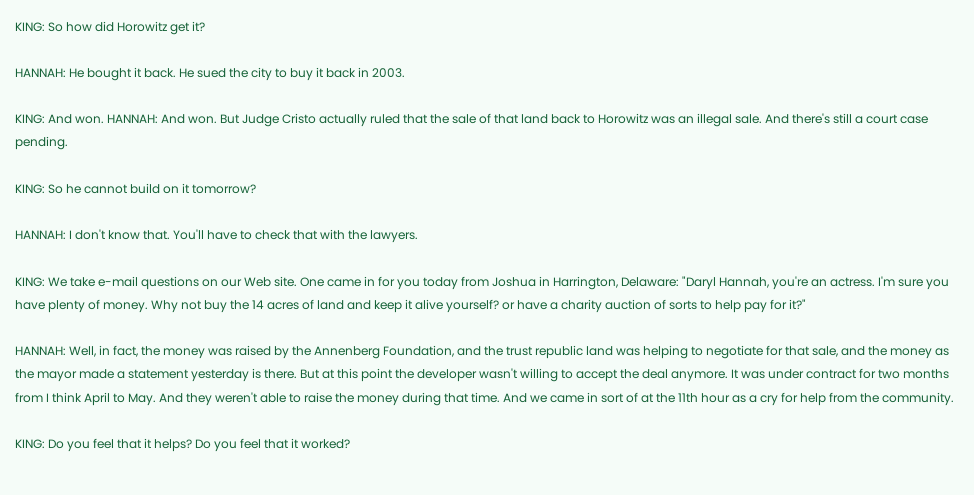KING: So how did Horowitz get it?

HANNAH: He bought it back. He sued the city to buy it back in 2003.

KING: And won. HANNAH: And won. But Judge Cristo actually ruled that the sale of that land back to Horowitz was an illegal sale. And there's still a court case pending.

KING: So he cannot build on it tomorrow?

HANNAH: I don't know that. You'll have to check that with the lawyers.

KING: We take e-mail questions on our Web site. One came in for you today from Joshua in Harrington, Delaware: "Daryl Hannah, you're an actress. I'm sure you have plenty of money. Why not buy the 14 acres of land and keep it alive yourself? or have a charity auction of sorts to help pay for it?"

HANNAH: Well, in fact, the money was raised by the Annenberg Foundation, and the trust republic land was helping to negotiate for that sale, and the money as the mayor made a statement yesterday is there. But at this point the developer wasn't willing to accept the deal anymore. It was under contract for two months from I think April to May. And they weren't able to raise the money during that time. And we came in sort of at the 11th hour as a cry for help from the community.

KING: Do you feel that it helps? Do you feel that it worked?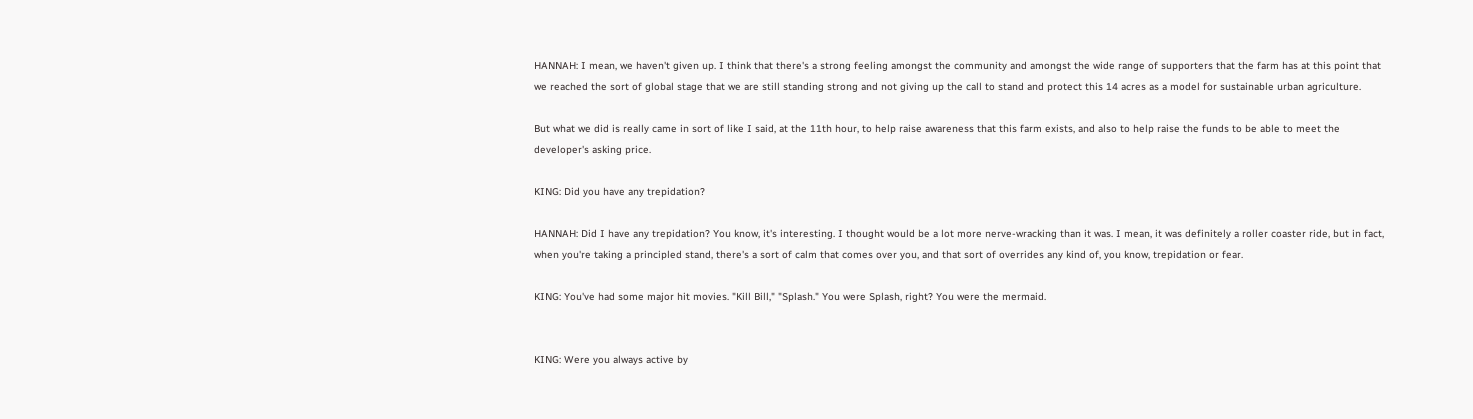HANNAH: I mean, we haven't given up. I think that there's a strong feeling amongst the community and amongst the wide range of supporters that the farm has at this point that we reached the sort of global stage that we are still standing strong and not giving up the call to stand and protect this 14 acres as a model for sustainable urban agriculture.

But what we did is really came in sort of like I said, at the 11th hour, to help raise awareness that this farm exists, and also to help raise the funds to be able to meet the developer's asking price.

KING: Did you have any trepidation?

HANNAH: Did I have any trepidation? You know, it's interesting. I thought would be a lot more nerve-wracking than it was. I mean, it was definitely a roller coaster ride, but in fact, when you're taking a principled stand, there's a sort of calm that comes over you, and that sort of overrides any kind of, you know, trepidation or fear.

KING: You've had some major hit movies. "Kill Bill," "Splash." You were Splash, right? You were the mermaid.


KING: Were you always active by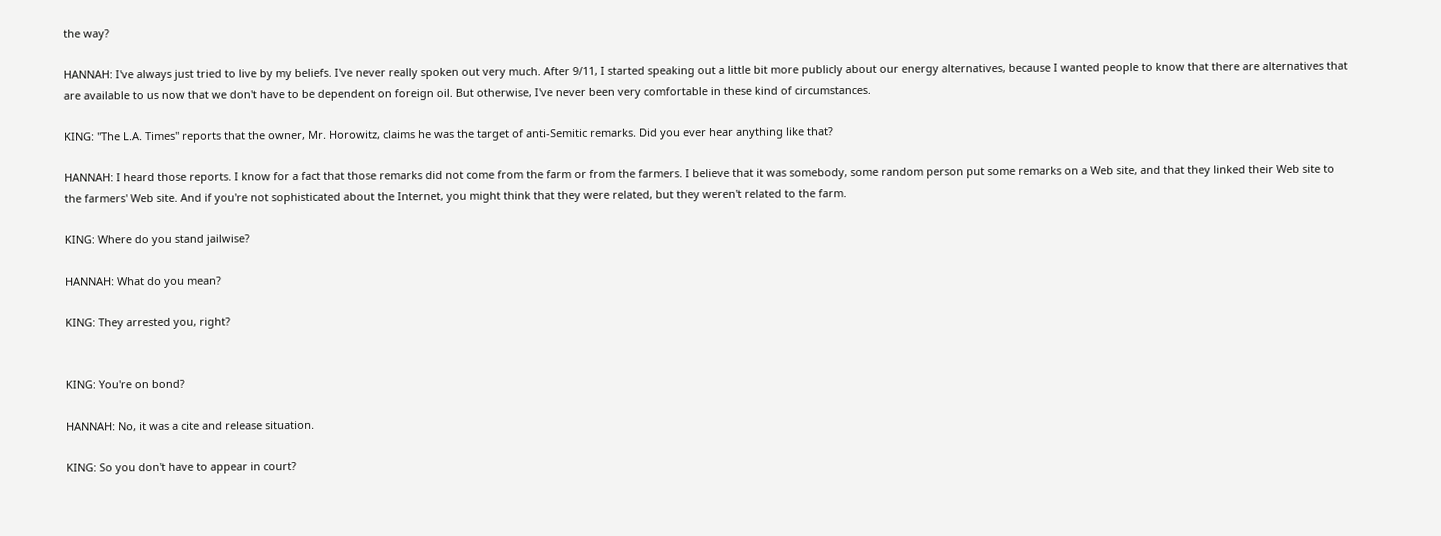the way?

HANNAH: I've always just tried to live by my beliefs. I've never really spoken out very much. After 9/11, I started speaking out a little bit more publicly about our energy alternatives, because I wanted people to know that there are alternatives that are available to us now that we don't have to be dependent on foreign oil. But otherwise, I've never been very comfortable in these kind of circumstances.

KING: "The L.A. Times" reports that the owner, Mr. Horowitz, claims he was the target of anti-Semitic remarks. Did you ever hear anything like that?

HANNAH: I heard those reports. I know for a fact that those remarks did not come from the farm or from the farmers. I believe that it was somebody, some random person put some remarks on a Web site, and that they linked their Web site to the farmers' Web site. And if you're not sophisticated about the Internet, you might think that they were related, but they weren't related to the farm.

KING: Where do you stand jailwise?

HANNAH: What do you mean?

KING: They arrested you, right?


KING: You're on bond?

HANNAH: No, it was a cite and release situation.

KING: So you don't have to appear in court?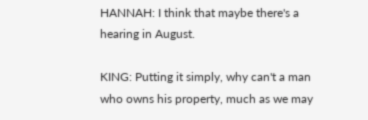HANNAH: I think that maybe there's a hearing in August.

KING: Putting it simply, why can't a man who owns his property, much as we may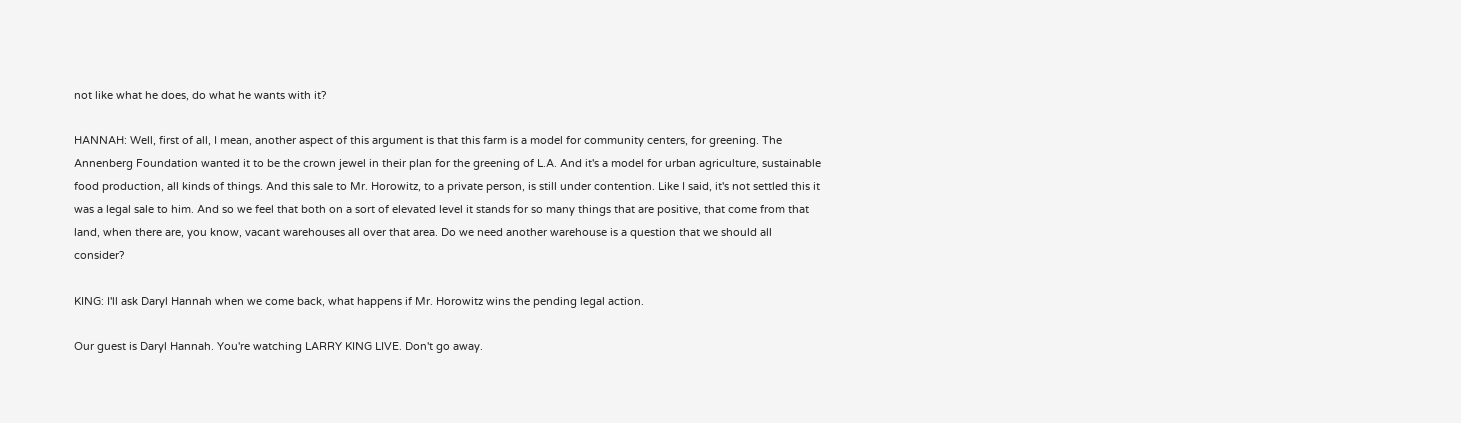not like what he does, do what he wants with it?

HANNAH: Well, first of all, I mean, another aspect of this argument is that this farm is a model for community centers, for greening. The Annenberg Foundation wanted it to be the crown jewel in their plan for the greening of L.A. And it's a model for urban agriculture, sustainable food production, all kinds of things. And this sale to Mr. Horowitz, to a private person, is still under contention. Like I said, it's not settled this it was a legal sale to him. And so we feel that both on a sort of elevated level it stands for so many things that are positive, that come from that land, when there are, you know, vacant warehouses all over that area. Do we need another warehouse is a question that we should all consider?

KING: I'll ask Daryl Hannah when we come back, what happens if Mr. Horowitz wins the pending legal action.

Our guest is Daryl Hannah. You're watching LARRY KING LIVE. Don't go away.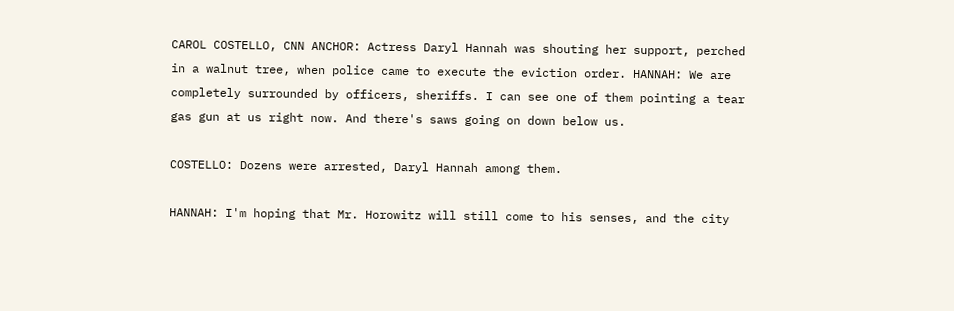CAROL COSTELLO, CNN ANCHOR: Actress Daryl Hannah was shouting her support, perched in a walnut tree, when police came to execute the eviction order. HANNAH: We are completely surrounded by officers, sheriffs. I can see one of them pointing a tear gas gun at us right now. And there's saws going on down below us.

COSTELLO: Dozens were arrested, Daryl Hannah among them.

HANNAH: I'm hoping that Mr. Horowitz will still come to his senses, and the city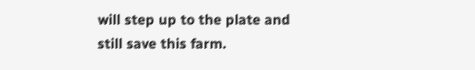will step up to the plate and still save this farm.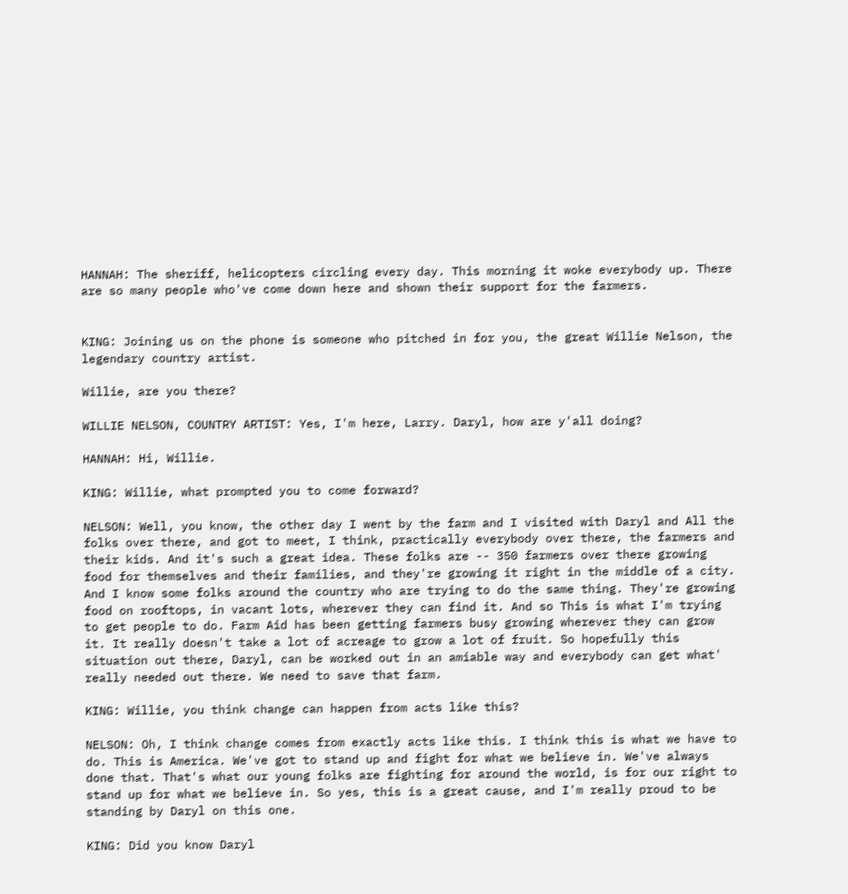HANNAH: The sheriff, helicopters circling every day. This morning it woke everybody up. There are so many people who've come down here and shown their support for the farmers.


KING: Joining us on the phone is someone who pitched in for you, the great Willie Nelson, the legendary country artist.

Willie, are you there?

WILLIE NELSON, COUNTRY ARTIST: Yes, I'm here, Larry. Daryl, how are y'all doing?

HANNAH: Hi, Willie.

KING: Willie, what prompted you to come forward?

NELSON: Well, you know, the other day I went by the farm and I visited with Daryl and All the folks over there, and got to meet, I think, practically everybody over there, the farmers and their kids. And it's such a great idea. These folks are -- 350 farmers over there growing food for themselves and their families, and they're growing it right in the middle of a city. And I know some folks around the country who are trying to do the same thing. They're growing food on rooftops, in vacant lots, wherever they can find it. And so This is what I'm trying to get people to do. Farm Aid has been getting farmers busy growing wherever they can grow it. It really doesn't take a lot of acreage to grow a lot of fruit. So hopefully this situation out there, Daryl, can be worked out in an amiable way and everybody can get what' really needed out there. We need to save that farm.

KING: Willie, you think change can happen from acts like this?

NELSON: Oh, I think change comes from exactly acts like this. I think this is what we have to do. This is America. We've got to stand up and fight for what we believe in. We've always done that. That's what our young folks are fighting for around the world, is for our right to stand up for what we believe in. So yes, this is a great cause, and I'm really proud to be standing by Daryl on this one.

KING: Did you know Daryl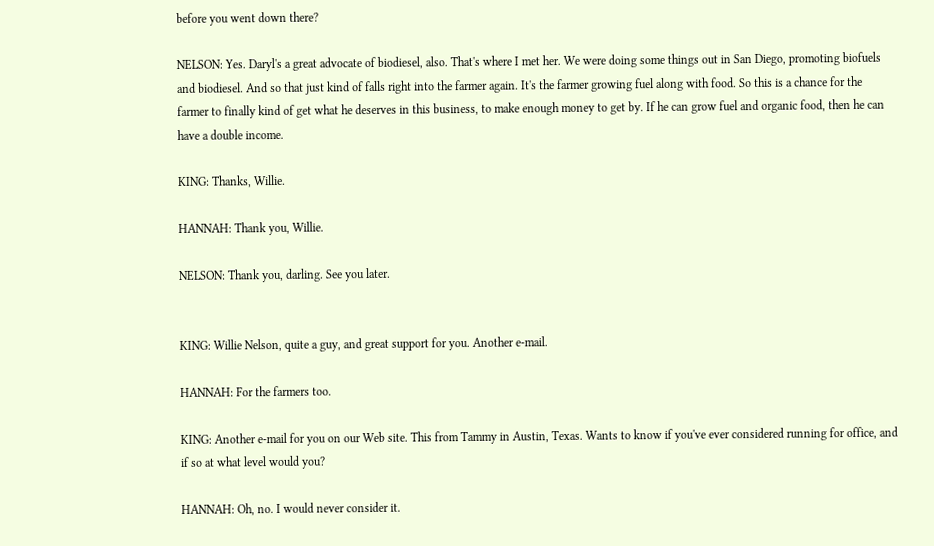before you went down there?

NELSON: Yes. Daryl's a great advocate of biodiesel, also. That's where I met her. We were doing some things out in San Diego, promoting biofuels and biodiesel. And so that just kind of falls right into the farmer again. It's the farmer growing fuel along with food. So this is a chance for the farmer to finally kind of get what he deserves in this business, to make enough money to get by. If he can grow fuel and organic food, then he can have a double income.

KING: Thanks, Willie.

HANNAH: Thank you, Willie.

NELSON: Thank you, darling. See you later.


KING: Willie Nelson, quite a guy, and great support for you. Another e-mail.

HANNAH: For the farmers too.

KING: Another e-mail for you on our Web site. This from Tammy in Austin, Texas. Wants to know if you've ever considered running for office, and if so at what level would you?

HANNAH: Oh, no. I would never consider it.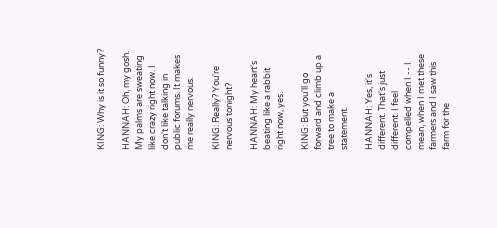KING: Why is it so funny?

HANNAH: Oh, my gosh. My palms are sweating like crazy right now. I don't like talking in public forums. It makes me really nervous.

KING: Really? You're nervous tonight?

HANNAH: My heart's beating like a rabbit right now, yes.

KING: But you'll go forward and climb up a tree to make a statement.

HANNAH: Yes, it's different. That's just different. I feel compelled when I -- I mean, when I met these farmers and I saw this farm for the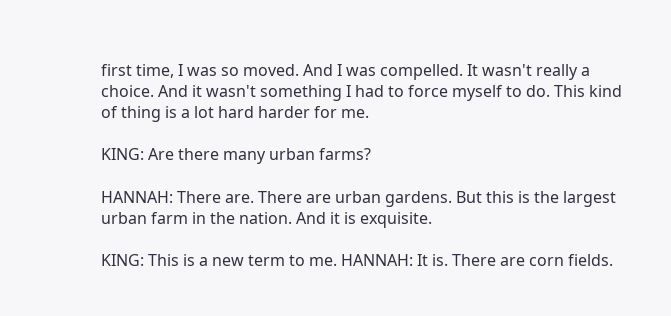first time, I was so moved. And I was compelled. It wasn't really a choice. And it wasn't something I had to force myself to do. This kind of thing is a lot hard harder for me.

KING: Are there many urban farms?

HANNAH: There are. There are urban gardens. But this is the largest urban farm in the nation. And it is exquisite.

KING: This is a new term to me. HANNAH: It is. There are corn fields.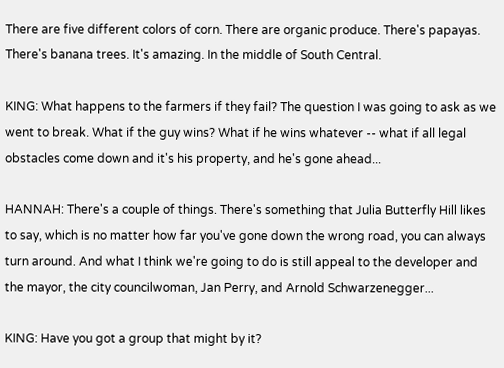There are five different colors of corn. There are organic produce. There's papayas. There's banana trees. It's amazing. In the middle of South Central.

KING: What happens to the farmers if they fail? The question I was going to ask as we went to break. What if the guy wins? What if he wins whatever -- what if all legal obstacles come down and it's his property, and he's gone ahead...

HANNAH: There's a couple of things. There's something that Julia Butterfly Hill likes to say, which is no matter how far you've gone down the wrong road, you can always turn around. And what I think we're going to do is still appeal to the developer and the mayor, the city councilwoman, Jan Perry, and Arnold Schwarzenegger...

KING: Have you got a group that might by it?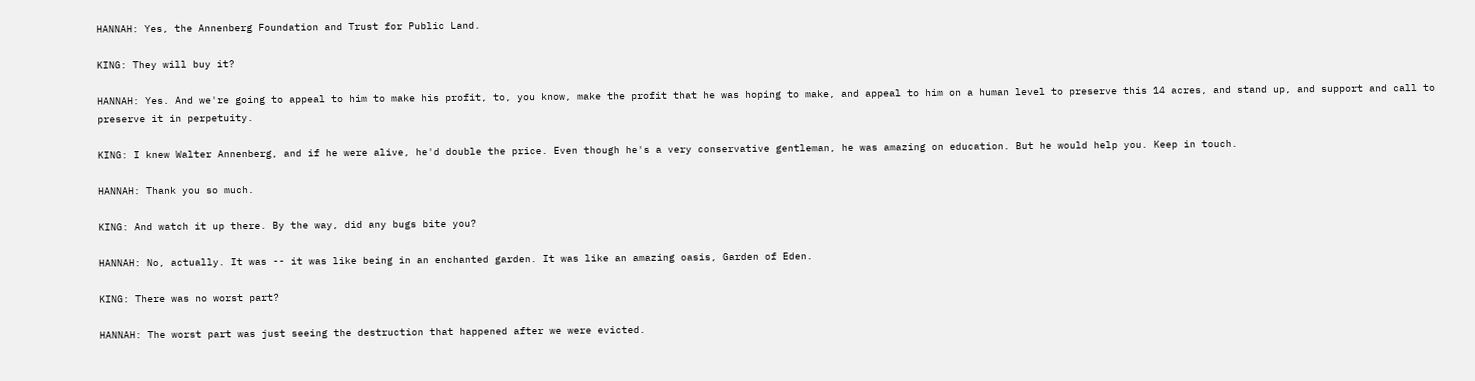HANNAH: Yes, the Annenberg Foundation and Trust for Public Land.

KING: They will buy it?

HANNAH: Yes. And we're going to appeal to him to make his profit, to, you know, make the profit that he was hoping to make, and appeal to him on a human level to preserve this 14 acres, and stand up, and support and call to preserve it in perpetuity.

KING: I knew Walter Annenberg, and if he were alive, he'd double the price. Even though he's a very conservative gentleman, he was amazing on education. But he would help you. Keep in touch.

HANNAH: Thank you so much.

KING: And watch it up there. By the way, did any bugs bite you?

HANNAH: No, actually. It was -- it was like being in an enchanted garden. It was like an amazing oasis, Garden of Eden.

KING: There was no worst part?

HANNAH: The worst part was just seeing the destruction that happened after we were evicted.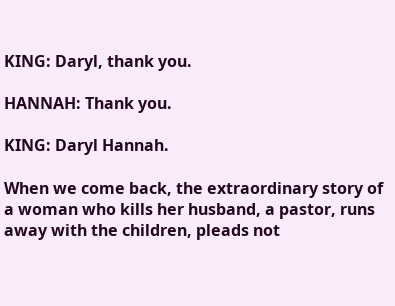KING: Daryl, thank you.

HANNAH: Thank you.

KING: Daryl Hannah.

When we come back, the extraordinary story of a woman who kills her husband, a pastor, runs away with the children, pleads not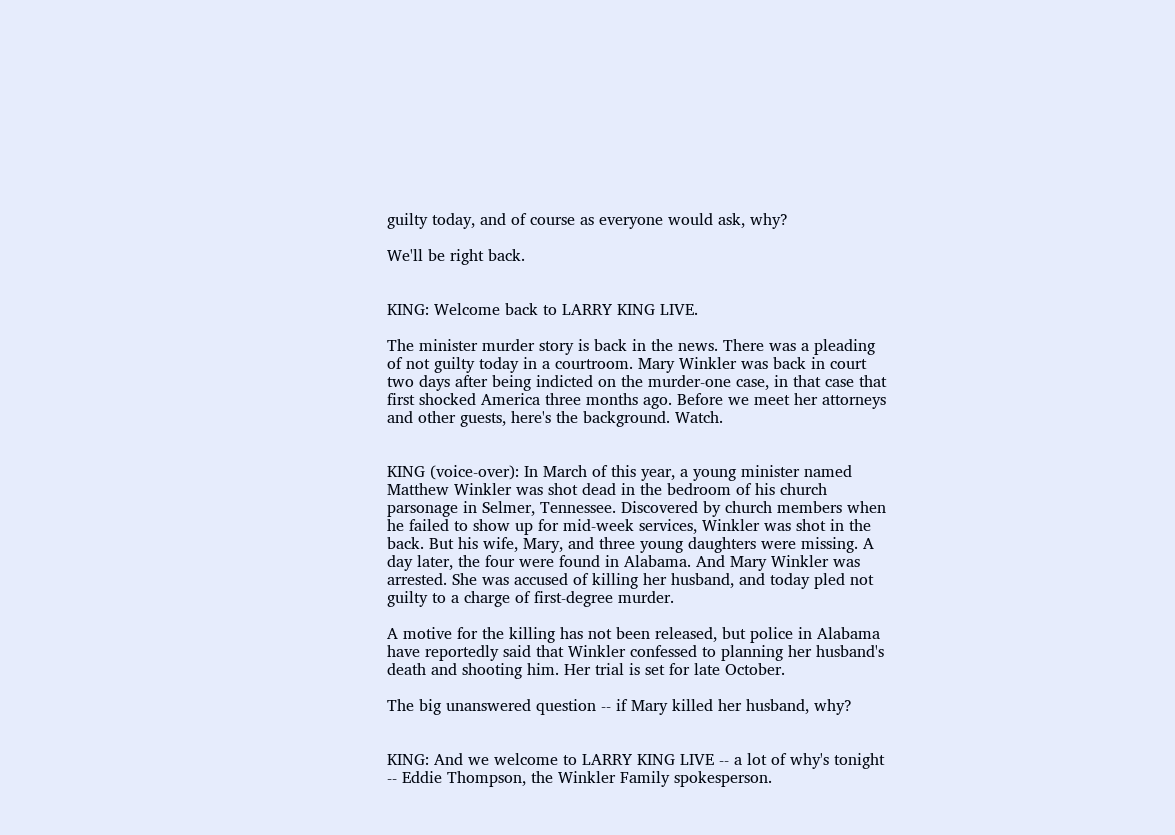guilty today, and of course as everyone would ask, why?

We'll be right back.


KING: Welcome back to LARRY KING LIVE.

The minister murder story is back in the news. There was a pleading of not guilty today in a courtroom. Mary Winkler was back in court two days after being indicted on the murder-one case, in that case that first shocked America three months ago. Before we meet her attorneys and other guests, here's the background. Watch.


KING (voice-over): In March of this year, a young minister named Matthew Winkler was shot dead in the bedroom of his church parsonage in Selmer, Tennessee. Discovered by church members when he failed to show up for mid-week services, Winkler was shot in the back. But his wife, Mary, and three young daughters were missing. A day later, the four were found in Alabama. And Mary Winkler was arrested. She was accused of killing her husband, and today pled not guilty to a charge of first-degree murder.

A motive for the killing has not been released, but police in Alabama have reportedly said that Winkler confessed to planning her husband's death and shooting him. Her trial is set for late October.

The big unanswered question -- if Mary killed her husband, why?


KING: And we welcome to LARRY KING LIVE -- a lot of why's tonight -- Eddie Thompson, the Winkler Family spokesperson.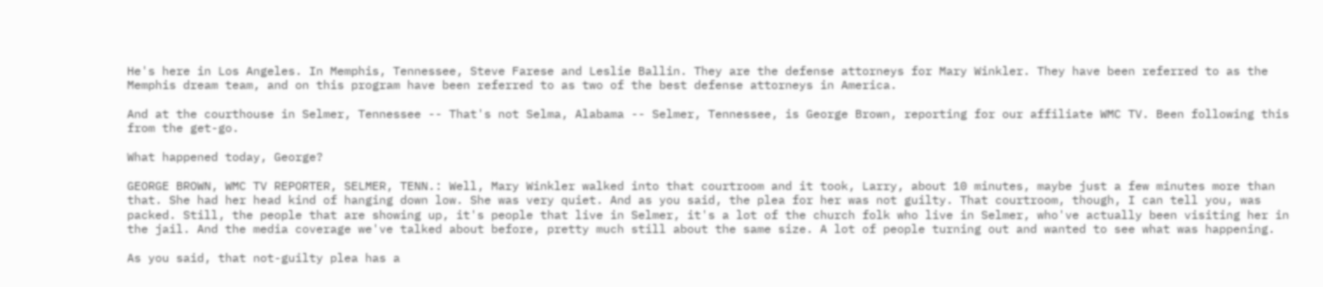He's here in Los Angeles. In Memphis, Tennessee, Steve Farese and Leslie Ballin. They are the defense attorneys for Mary Winkler. They have been referred to as the Memphis dream team, and on this program have been referred to as two of the best defense attorneys in America.

And at the courthouse in Selmer, Tennessee -- That's not Selma, Alabama -- Selmer, Tennessee, is George Brown, reporting for our affiliate WMC TV. Been following this from the get-go.

What happened today, George?

GEORGE BROWN, WMC TV REPORTER, SELMER, TENN.: Well, Mary Winkler walked into that courtroom and it took, Larry, about 10 minutes, maybe just a few minutes more than that. She had her head kind of hanging down low. She was very quiet. And as you said, the plea for her was not guilty. That courtroom, though, I can tell you, was packed. Still, the people that are showing up, it's people that live in Selmer, it's a lot of the church folk who live in Selmer, who've actually been visiting her in the jail. And the media coverage we've talked about before, pretty much still about the same size. A lot of people turning out and wanted to see what was happening.

As you said, that not-guilty plea has a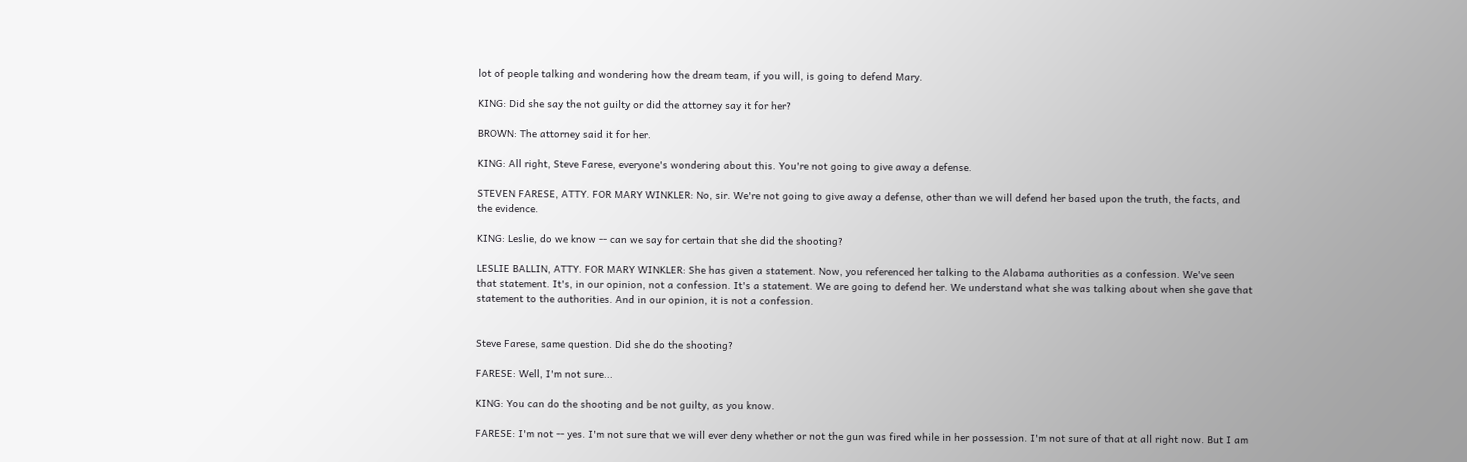lot of people talking and wondering how the dream team, if you will, is going to defend Mary.

KING: Did she say the not guilty or did the attorney say it for her?

BROWN: The attorney said it for her.

KING: All right, Steve Farese, everyone's wondering about this. You're not going to give away a defense.

STEVEN FARESE, ATTY. FOR MARY WINKLER: No, sir. We're not going to give away a defense, other than we will defend her based upon the truth, the facts, and the evidence.

KING: Leslie, do we know -- can we say for certain that she did the shooting?

LESLIE BALLIN, ATTY. FOR MARY WINKLER: She has given a statement. Now, you referenced her talking to the Alabama authorities as a confession. We've seen that statement. It's, in our opinion, not a confession. It's a statement. We are going to defend her. We understand what she was talking about when she gave that statement to the authorities. And in our opinion, it is not a confession.


Steve Farese, same question. Did she do the shooting?

FARESE: Well, I'm not sure...

KING: You can do the shooting and be not guilty, as you know.

FARESE: I'm not -- yes. I'm not sure that we will ever deny whether or not the gun was fired while in her possession. I'm not sure of that at all right now. But I am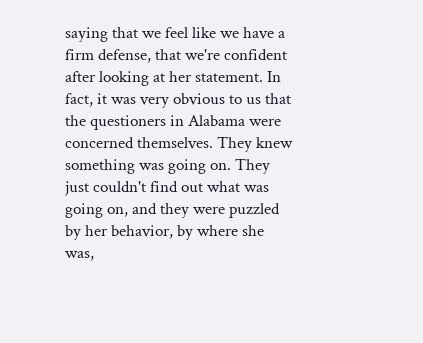saying that we feel like we have a firm defense, that we're confident after looking at her statement. In fact, it was very obvious to us that the questioners in Alabama were concerned themselves. They knew something was going on. They just couldn't find out what was going on, and they were puzzled by her behavior, by where she was,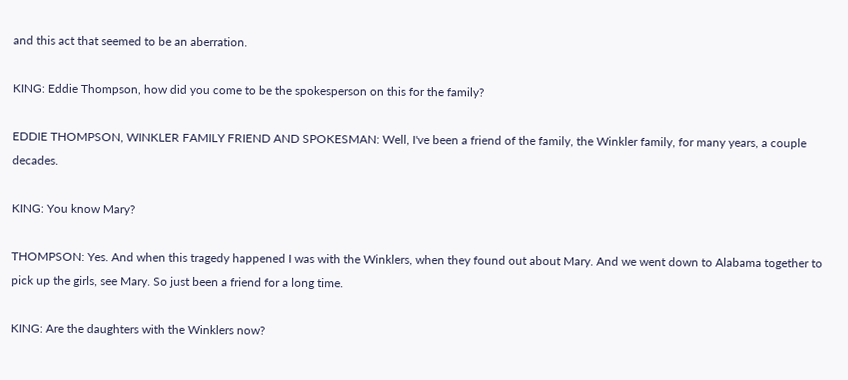and this act that seemed to be an aberration.

KING: Eddie Thompson, how did you come to be the spokesperson on this for the family?

EDDIE THOMPSON, WINKLER FAMILY FRIEND AND SPOKESMAN: Well, I've been a friend of the family, the Winkler family, for many years, a couple decades.

KING: You know Mary?

THOMPSON: Yes. And when this tragedy happened I was with the Winklers, when they found out about Mary. And we went down to Alabama together to pick up the girls, see Mary. So just been a friend for a long time.

KING: Are the daughters with the Winklers now?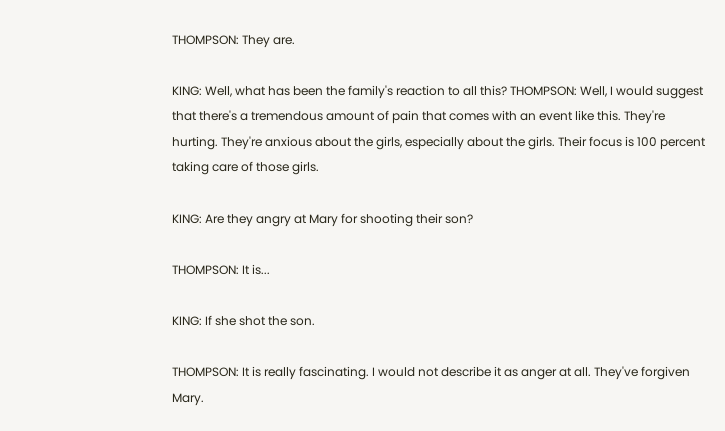THOMPSON: They are.

KING: Well, what has been the family's reaction to all this? THOMPSON: Well, I would suggest that there's a tremendous amount of pain that comes with an event like this. They're hurting. They're anxious about the girls, especially about the girls. Their focus is 100 percent taking care of those girls.

KING: Are they angry at Mary for shooting their son?

THOMPSON: It is...

KING: If she shot the son.

THOMPSON: It is really fascinating. I would not describe it as anger at all. They've forgiven Mary.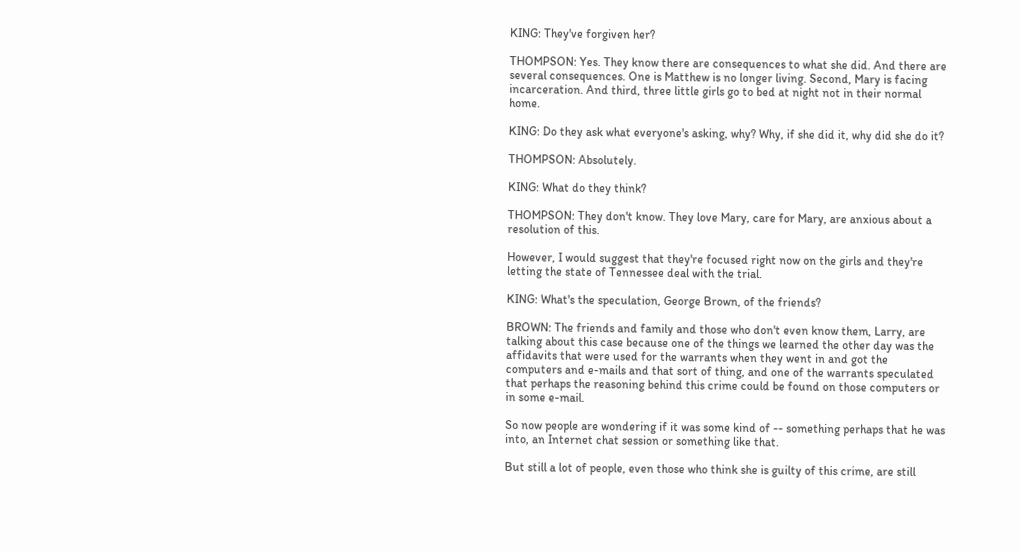KING: They've forgiven her?

THOMPSON: Yes. They know there are consequences to what she did. And there are several consequences. One is Matthew is no longer living. Second, Mary is facing incarceration. And third, three little girls go to bed at night not in their normal home.

KING: Do they ask what everyone's asking, why? Why, if she did it, why did she do it?

THOMPSON: Absolutely.

KING: What do they think?

THOMPSON: They don't know. They love Mary, care for Mary, are anxious about a resolution of this.

However, I would suggest that they're focused right now on the girls and they're letting the state of Tennessee deal with the trial.

KING: What's the speculation, George Brown, of the friends?

BROWN: The friends and family and those who don't even know them, Larry, are talking about this case because one of the things we learned the other day was the affidavits that were used for the warrants when they went in and got the computers and e-mails and that sort of thing, and one of the warrants speculated that perhaps the reasoning behind this crime could be found on those computers or in some e-mail.

So now people are wondering if it was some kind of -- something perhaps that he was into, an Internet chat session or something like that.

But still a lot of people, even those who think she is guilty of this crime, are still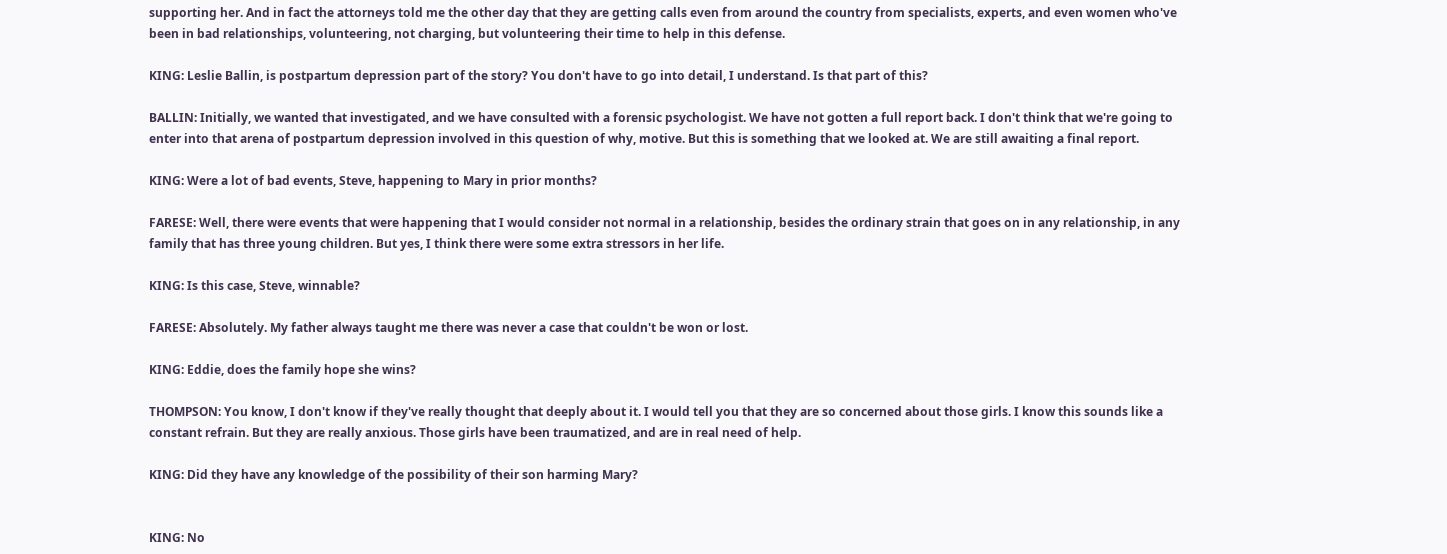supporting her. And in fact the attorneys told me the other day that they are getting calls even from around the country from specialists, experts, and even women who've been in bad relationships, volunteering, not charging, but volunteering their time to help in this defense.

KING: Leslie Ballin, is postpartum depression part of the story? You don't have to go into detail, I understand. Is that part of this?

BALLIN: Initially, we wanted that investigated, and we have consulted with a forensic psychologist. We have not gotten a full report back. I don't think that we're going to enter into that arena of postpartum depression involved in this question of why, motive. But this is something that we looked at. We are still awaiting a final report.

KING: Were a lot of bad events, Steve, happening to Mary in prior months?

FARESE: Well, there were events that were happening that I would consider not normal in a relationship, besides the ordinary strain that goes on in any relationship, in any family that has three young children. But yes, I think there were some extra stressors in her life.

KING: Is this case, Steve, winnable?

FARESE: Absolutely. My father always taught me there was never a case that couldn't be won or lost.

KING: Eddie, does the family hope she wins?

THOMPSON: You know, I don't know if they've really thought that deeply about it. I would tell you that they are so concerned about those girls. I know this sounds like a constant refrain. But they are really anxious. Those girls have been traumatized, and are in real need of help.

KING: Did they have any knowledge of the possibility of their son harming Mary?


KING: No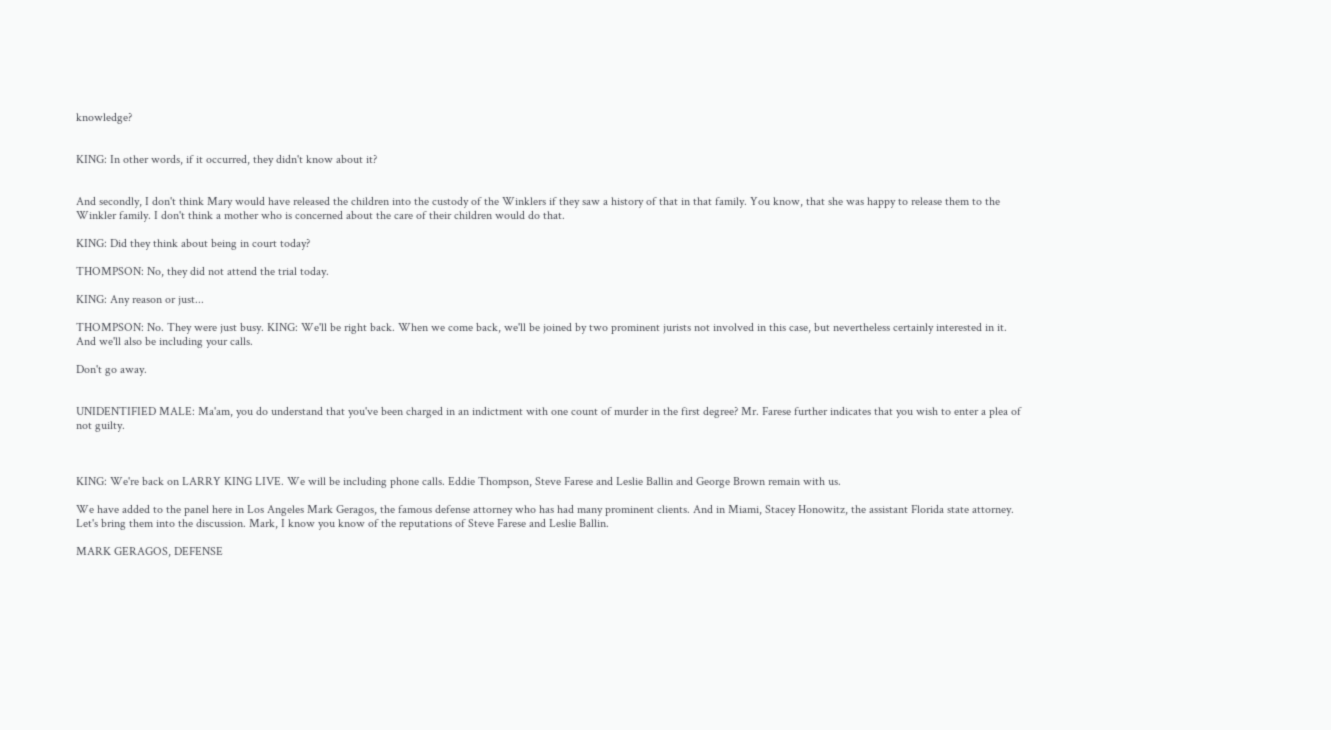knowledge?


KING: In other words, if it occurred, they didn't know about it?


And secondly, I don't think Mary would have released the children into the custody of the Winklers if they saw a history of that in that family. You know, that she was happy to release them to the Winkler family. I don't think a mother who is concerned about the care of their children would do that.

KING: Did they think about being in court today?

THOMPSON: No, they did not attend the trial today.

KING: Any reason or just...

THOMPSON: No. They were just busy. KING: We'll be right back. When we come back, we'll be joined by two prominent jurists not involved in this case, but nevertheless certainly interested in it. And we'll also be including your calls.

Don't go away.


UNIDENTIFIED MALE: Ma'am, you do understand that you've been charged in an indictment with one count of murder in the first degree? Mr. Farese further indicates that you wish to enter a plea of not guilty.



KING: We're back on LARRY KING LIVE. We will be including phone calls. Eddie Thompson, Steve Farese and Leslie Ballin and George Brown remain with us.

We have added to the panel here in Los Angeles Mark Geragos, the famous defense attorney who has had many prominent clients. And in Miami, Stacey Honowitz, the assistant Florida state attorney. Let's bring them into the discussion. Mark, I know you know of the reputations of Steve Farese and Leslie Ballin.

MARK GERAGOS, DEFENSE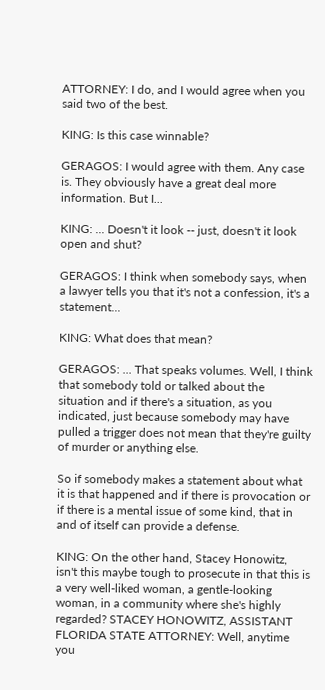ATTORNEY: I do, and I would agree when you said two of the best.

KING: Is this case winnable?

GERAGOS: I would agree with them. Any case is. They obviously have a great deal more information. But I...

KING: ... Doesn't it look -- just, doesn't it look open and shut?

GERAGOS: I think when somebody says, when a lawyer tells you that it's not a confession, it's a statement...

KING: What does that mean?

GERAGOS: ... That speaks volumes. Well, I think that somebody told or talked about the situation and if there's a situation, as you indicated, just because somebody may have pulled a trigger does not mean that they're guilty of murder or anything else.

So if somebody makes a statement about what it is that happened and if there is provocation or if there is a mental issue of some kind, that in and of itself can provide a defense.

KING: On the other hand, Stacey Honowitz, isn't this maybe tough to prosecute in that this is a very well-liked woman, a gentle-looking woman, in a community where she's highly regarded? STACEY HONOWITZ, ASSISTANT FLORIDA STATE ATTORNEY: Well, anytime you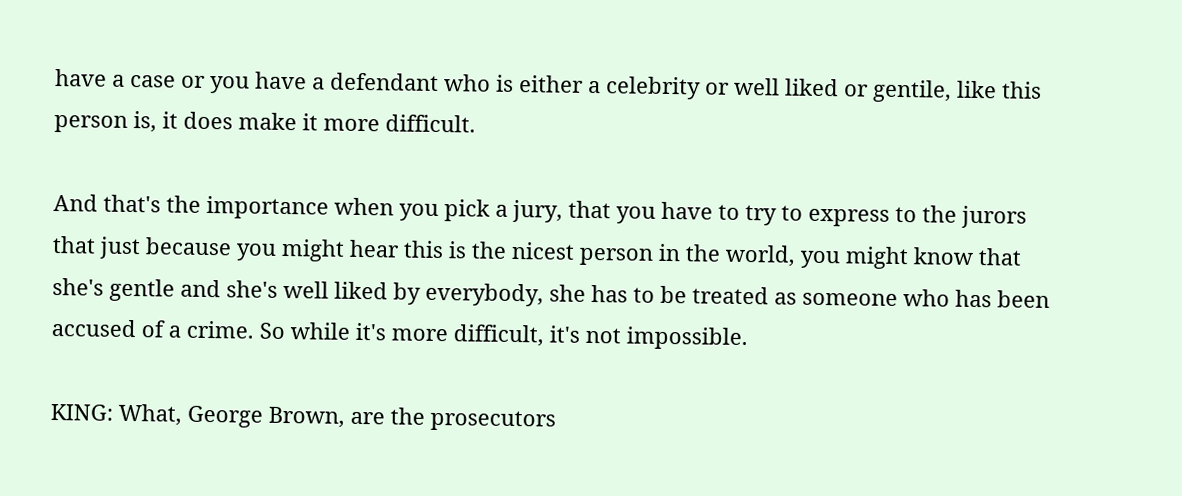have a case or you have a defendant who is either a celebrity or well liked or gentile, like this person is, it does make it more difficult.

And that's the importance when you pick a jury, that you have to try to express to the jurors that just because you might hear this is the nicest person in the world, you might know that she's gentle and she's well liked by everybody, she has to be treated as someone who has been accused of a crime. So while it's more difficult, it's not impossible.

KING: What, George Brown, are the prosecutors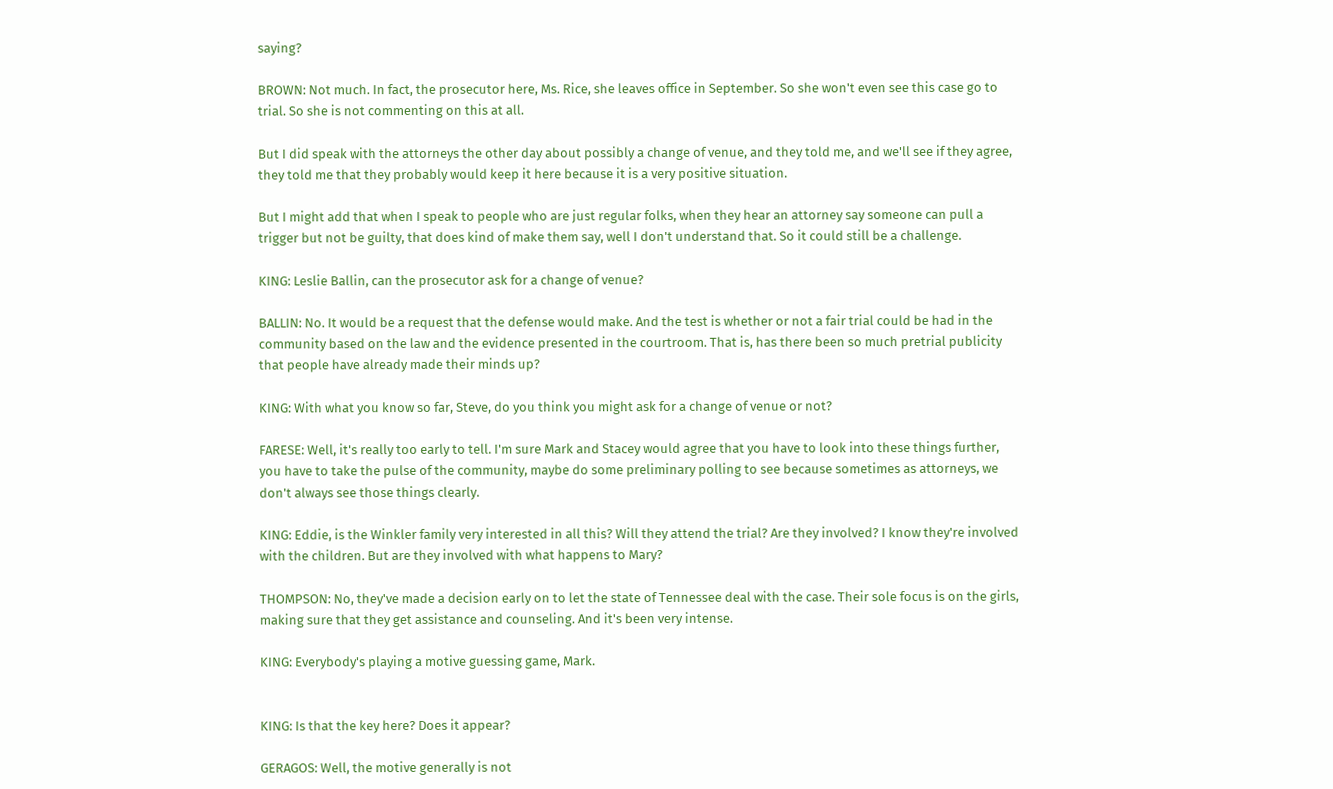saying?

BROWN: Not much. In fact, the prosecutor here, Ms. Rice, she leaves office in September. So she won't even see this case go to trial. So she is not commenting on this at all.

But I did speak with the attorneys the other day about possibly a change of venue, and they told me, and we'll see if they agree, they told me that they probably would keep it here because it is a very positive situation.

But I might add that when I speak to people who are just regular folks, when they hear an attorney say someone can pull a trigger but not be guilty, that does kind of make them say, well I don't understand that. So it could still be a challenge.

KING: Leslie Ballin, can the prosecutor ask for a change of venue?

BALLIN: No. It would be a request that the defense would make. And the test is whether or not a fair trial could be had in the community based on the law and the evidence presented in the courtroom. That is, has there been so much pretrial publicity that people have already made their minds up?

KING: With what you know so far, Steve, do you think you might ask for a change of venue or not?

FARESE: Well, it's really too early to tell. I'm sure Mark and Stacey would agree that you have to look into these things further, you have to take the pulse of the community, maybe do some preliminary polling to see because sometimes as attorneys, we don't always see those things clearly.

KING: Eddie, is the Winkler family very interested in all this? Will they attend the trial? Are they involved? I know they're involved with the children. But are they involved with what happens to Mary?

THOMPSON: No, they've made a decision early on to let the state of Tennessee deal with the case. Their sole focus is on the girls, making sure that they get assistance and counseling. And it's been very intense.

KING: Everybody's playing a motive guessing game, Mark.


KING: Is that the key here? Does it appear?

GERAGOS: Well, the motive generally is not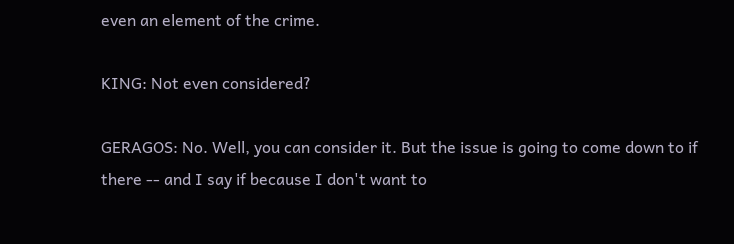even an element of the crime.

KING: Not even considered?

GERAGOS: No. Well, you can consider it. But the issue is going to come down to if there -- and I say if because I don't want to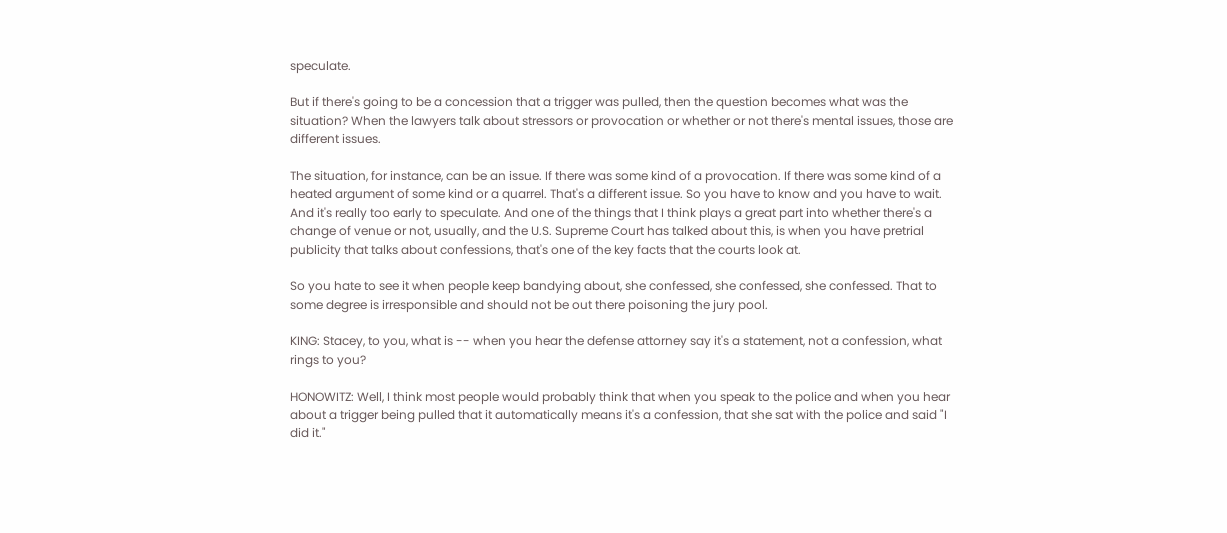speculate.

But if there's going to be a concession that a trigger was pulled, then the question becomes what was the situation? When the lawyers talk about stressors or provocation or whether or not there's mental issues, those are different issues.

The situation, for instance, can be an issue. If there was some kind of a provocation. If there was some kind of a heated argument of some kind or a quarrel. That's a different issue. So you have to know and you have to wait. And it's really too early to speculate. And one of the things that I think plays a great part into whether there's a change of venue or not, usually, and the U.S. Supreme Court has talked about this, is when you have pretrial publicity that talks about confessions, that's one of the key facts that the courts look at.

So you hate to see it when people keep bandying about, she confessed, she confessed, she confessed. That to some degree is irresponsible and should not be out there poisoning the jury pool.

KING: Stacey, to you, what is -- when you hear the defense attorney say it's a statement, not a confession, what rings to you?

HONOWITZ: Well, I think most people would probably think that when you speak to the police and when you hear about a trigger being pulled that it automatically means it's a confession, that she sat with the police and said "I did it."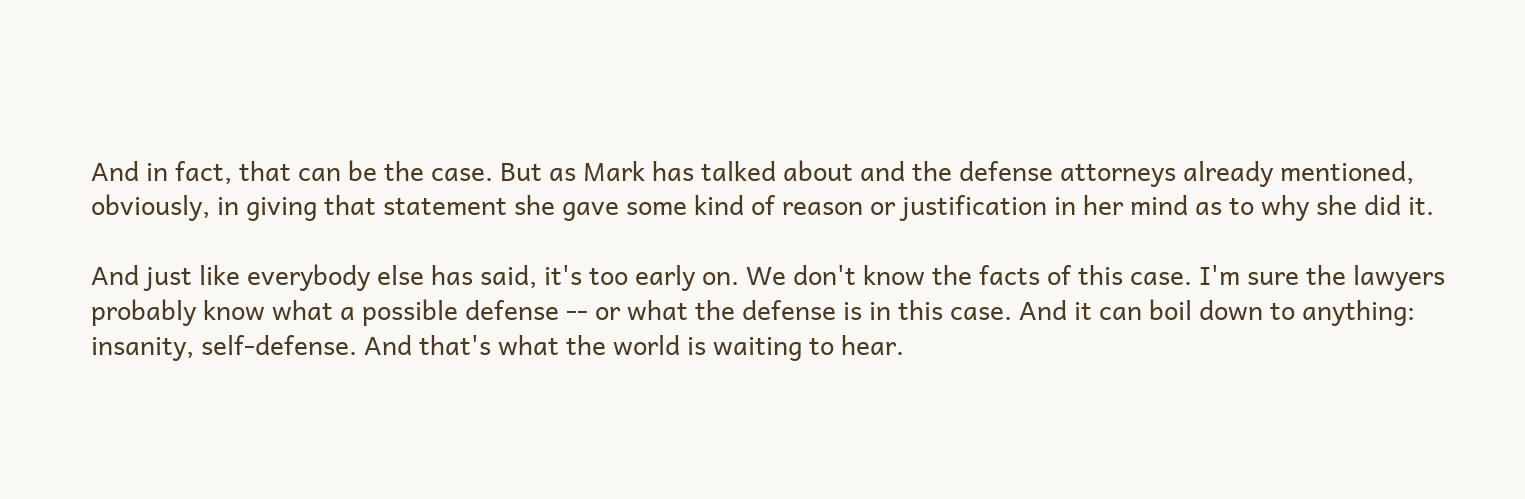And in fact, that can be the case. But as Mark has talked about and the defense attorneys already mentioned, obviously, in giving that statement she gave some kind of reason or justification in her mind as to why she did it.

And just like everybody else has said, it's too early on. We don't know the facts of this case. I'm sure the lawyers probably know what a possible defense -- or what the defense is in this case. And it can boil down to anything: insanity, self-defense. And that's what the world is waiting to hear.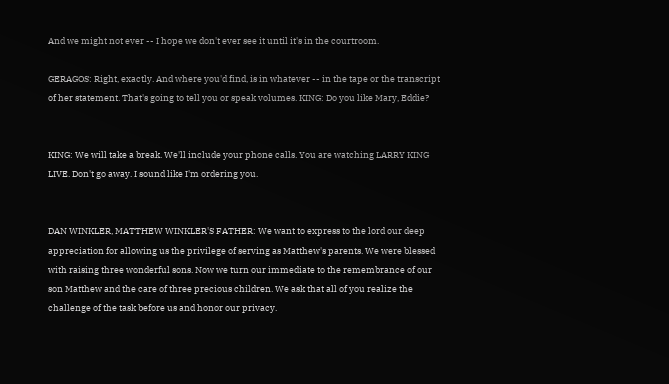And we might not ever -- I hope we don't ever see it until it's in the courtroom.

GERAGOS: Right, exactly. And where you'd find, is in whatever -- in the tape or the transcript of her statement. That's going to tell you or speak volumes. KING: Do you like Mary, Eddie?


KING: We will take a break. We'll include your phone calls. You are watching LARRY KING LIVE. Don't go away. I sound like I'm ordering you.


DAN WINKLER, MATTHEW WINKLER'S FATHER: We want to express to the lord our deep appreciation for allowing us the privilege of serving as Matthew's parents. We were blessed with raising three wonderful sons. Now we turn our immediate to the remembrance of our son Matthew and the care of three precious children. We ask that all of you realize the challenge of the task before us and honor our privacy.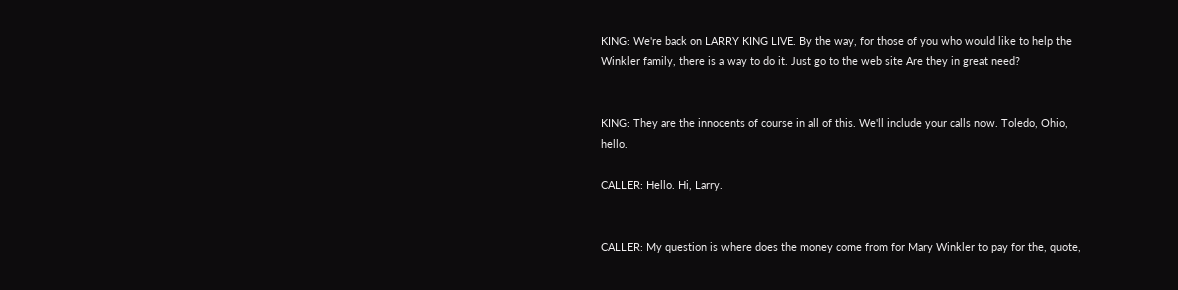KING: We're back on LARRY KING LIVE. By the way, for those of you who would like to help the Winkler family, there is a way to do it. Just go to the web site Are they in great need?


KING: They are the innocents of course in all of this. We'll include your calls now. Toledo, Ohio, hello.

CALLER: Hello. Hi, Larry.


CALLER: My question is where does the money come from for Mary Winkler to pay for the, quote,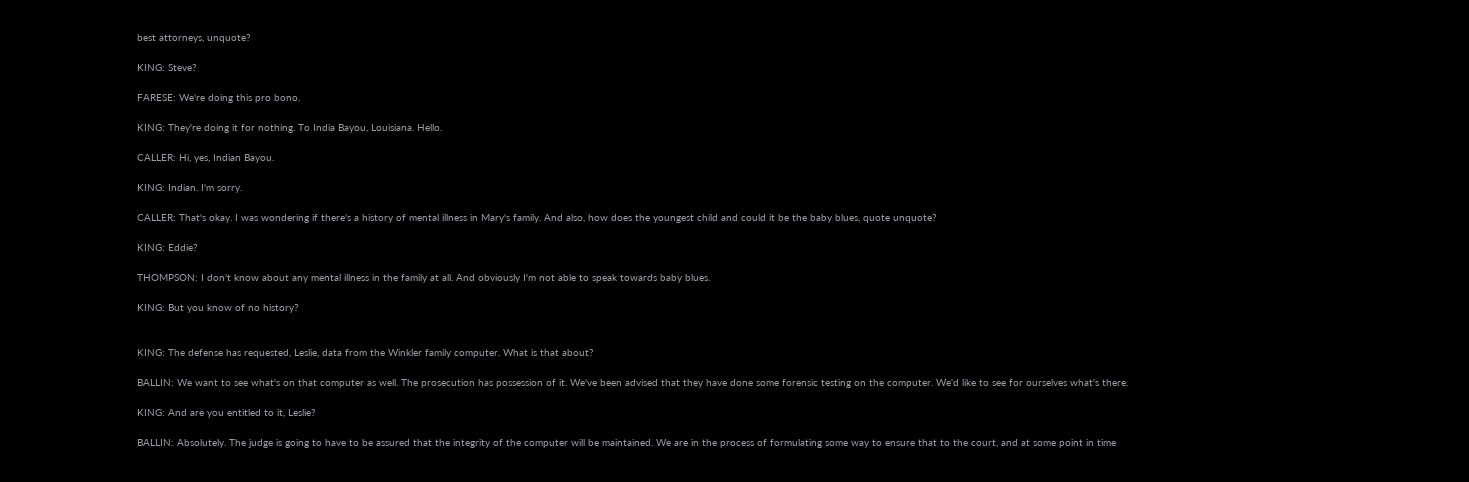best attorneys, unquote?

KING: Steve?

FARESE: We're doing this pro bono.

KING: They're doing it for nothing. To India Bayou, Louisiana. Hello.

CALLER: Hi, yes, Indian Bayou.

KING: Indian. I'm sorry.

CALLER: That's okay. I was wondering if there's a history of mental illness in Mary's family. And also, how does the youngest child and could it be the baby blues, quote unquote?

KING: Eddie?

THOMPSON: I don't know about any mental illness in the family at all. And obviously I'm not able to speak towards baby blues.

KING: But you know of no history?


KING: The defense has requested, Leslie, data from the Winkler family computer. What is that about?

BALLIN: We want to see what's on that computer as well. The prosecution has possession of it. We've been advised that they have done some forensic testing on the computer. We'd like to see for ourselves what's there.

KING: And are you entitled to it, Leslie?

BALLIN: Absolutely. The judge is going to have to be assured that the integrity of the computer will be maintained. We are in the process of formulating some way to ensure that to the court, and at some point in time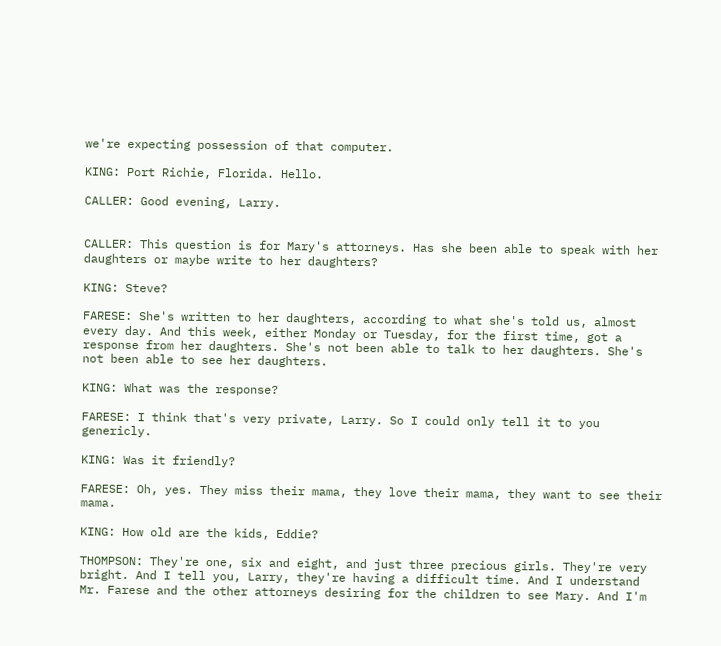we're expecting possession of that computer.

KING: Port Richie, Florida. Hello.

CALLER: Good evening, Larry.


CALLER: This question is for Mary's attorneys. Has she been able to speak with her daughters or maybe write to her daughters?

KING: Steve?

FARESE: She's written to her daughters, according to what she's told us, almost every day. And this week, either Monday or Tuesday, for the first time, got a response from her daughters. She's not been able to talk to her daughters. She's not been able to see her daughters.

KING: What was the response?

FARESE: I think that's very private, Larry. So I could only tell it to you genericly.

KING: Was it friendly?

FARESE: Oh, yes. They miss their mama, they love their mama, they want to see their mama.

KING: How old are the kids, Eddie?

THOMPSON: They're one, six and eight, and just three precious girls. They're very bright. And I tell you, Larry, they're having a difficult time. And I understand Mr. Farese and the other attorneys desiring for the children to see Mary. And I'm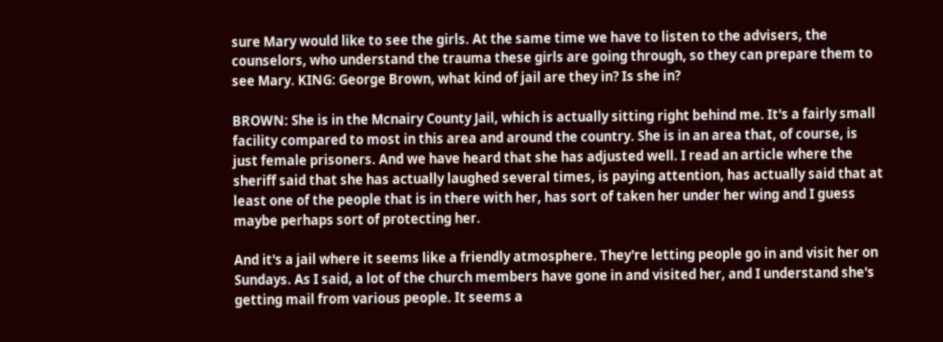sure Mary would like to see the girls. At the same time we have to listen to the advisers, the counselors, who understand the trauma these girls are going through, so they can prepare them to see Mary. KING: George Brown, what kind of jail are they in? Is she in?

BROWN: She is in the Mcnairy County Jail, which is actually sitting right behind me. It's a fairly small facility compared to most in this area and around the country. She is in an area that, of course, is just female prisoners. And we have heard that she has adjusted well. I read an article where the sheriff said that she has actually laughed several times, is paying attention, has actually said that at least one of the people that is in there with her, has sort of taken her under her wing and I guess maybe perhaps sort of protecting her.

And it's a jail where it seems like a friendly atmosphere. They're letting people go in and visit her on Sundays. As I said, a lot of the church members have gone in and visited her, and I understand she's getting mail from various people. It seems a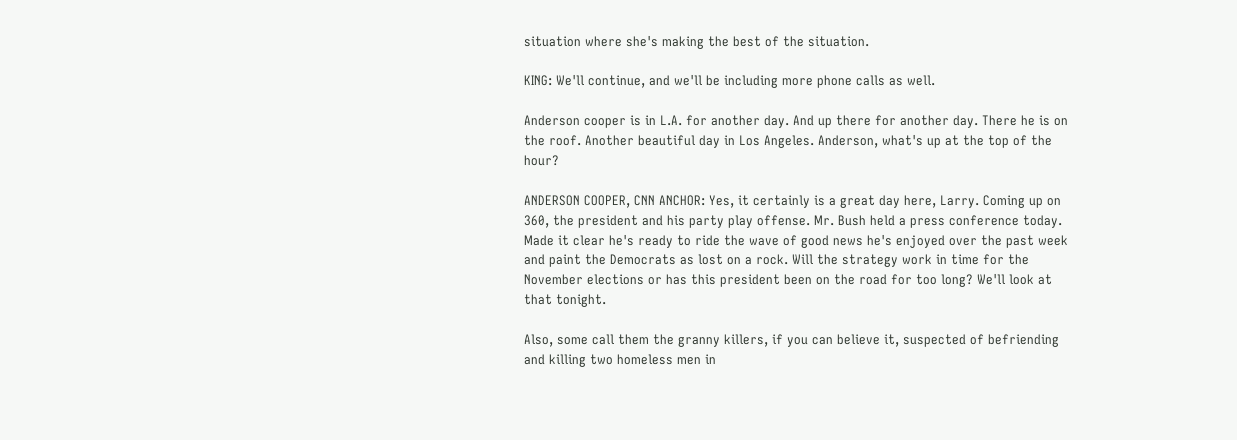situation where she's making the best of the situation.

KING: We'll continue, and we'll be including more phone calls as well.

Anderson cooper is in L.A. for another day. And up there for another day. There he is on the roof. Another beautiful day in Los Angeles. Anderson, what's up at the top of the hour?

ANDERSON COOPER, CNN ANCHOR: Yes, it certainly is a great day here, Larry. Coming up on 360, the president and his party play offense. Mr. Bush held a press conference today. Made it clear he's ready to ride the wave of good news he's enjoyed over the past week and paint the Democrats as lost on a rock. Will the strategy work in time for the November elections or has this president been on the road for too long? We'll look at that tonight.

Also, some call them the granny killers, if you can believe it, suspected of befriending and killing two homeless men in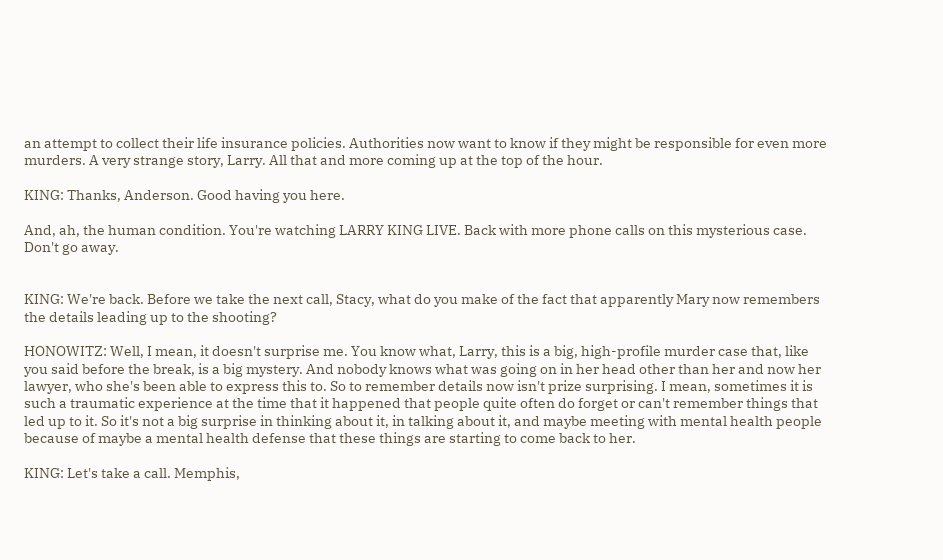an attempt to collect their life insurance policies. Authorities now want to know if they might be responsible for even more murders. A very strange story, Larry. All that and more coming up at the top of the hour.

KING: Thanks, Anderson. Good having you here.

And, ah, the human condition. You're watching LARRY KING LIVE. Back with more phone calls on this mysterious case. Don't go away.


KING: We're back. Before we take the next call, Stacy, what do you make of the fact that apparently Mary now remembers the details leading up to the shooting?

HONOWITZ: Well, I mean, it doesn't surprise me. You know what, Larry, this is a big, high-profile murder case that, like you said before the break, is a big mystery. And nobody knows what was going on in her head other than her and now her lawyer, who she's been able to express this to. So to remember details now isn't prize surprising. I mean, sometimes it is such a traumatic experience at the time that it happened that people quite often do forget or can't remember things that led up to it. So it's not a big surprise in thinking about it, in talking about it, and maybe meeting with mental health people because of maybe a mental health defense that these things are starting to come back to her.

KING: Let's take a call. Memphis,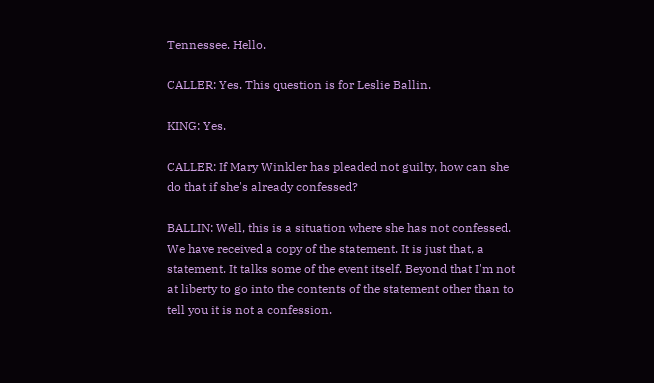Tennessee. Hello.

CALLER: Yes. This question is for Leslie Ballin.

KING: Yes.

CALLER: If Mary Winkler has pleaded not guilty, how can she do that if she's already confessed?

BALLIN: Well, this is a situation where she has not confessed. We have received a copy of the statement. It is just that, a statement. It talks some of the event itself. Beyond that I'm not at liberty to go into the contents of the statement other than to tell you it is not a confession.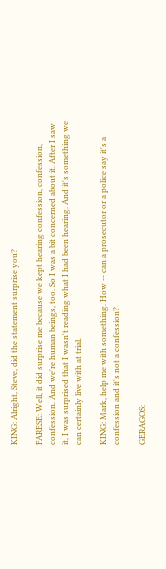KING: Alright, Steve, did the statement surprise you?

FARESE: Well, it did surprise me because we kept hearing confession, confession, confession. And we're human beings, too. So I was a bit concerned about it. After I saw it, I was surprised that I wasn't reading what I had been hearing. And it's something we can certainly live with at trial.

KING: Mark, help me with something. How -- can a prosecutor or a police say it's a confession and it's not a confession?

GERAGOS: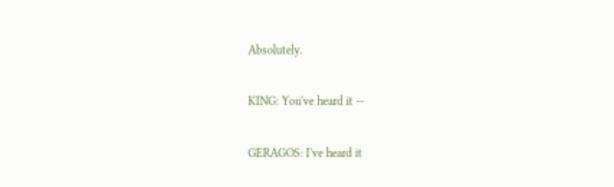Absolutely.

KING: You've heard it --

GERAGOS: I've heard it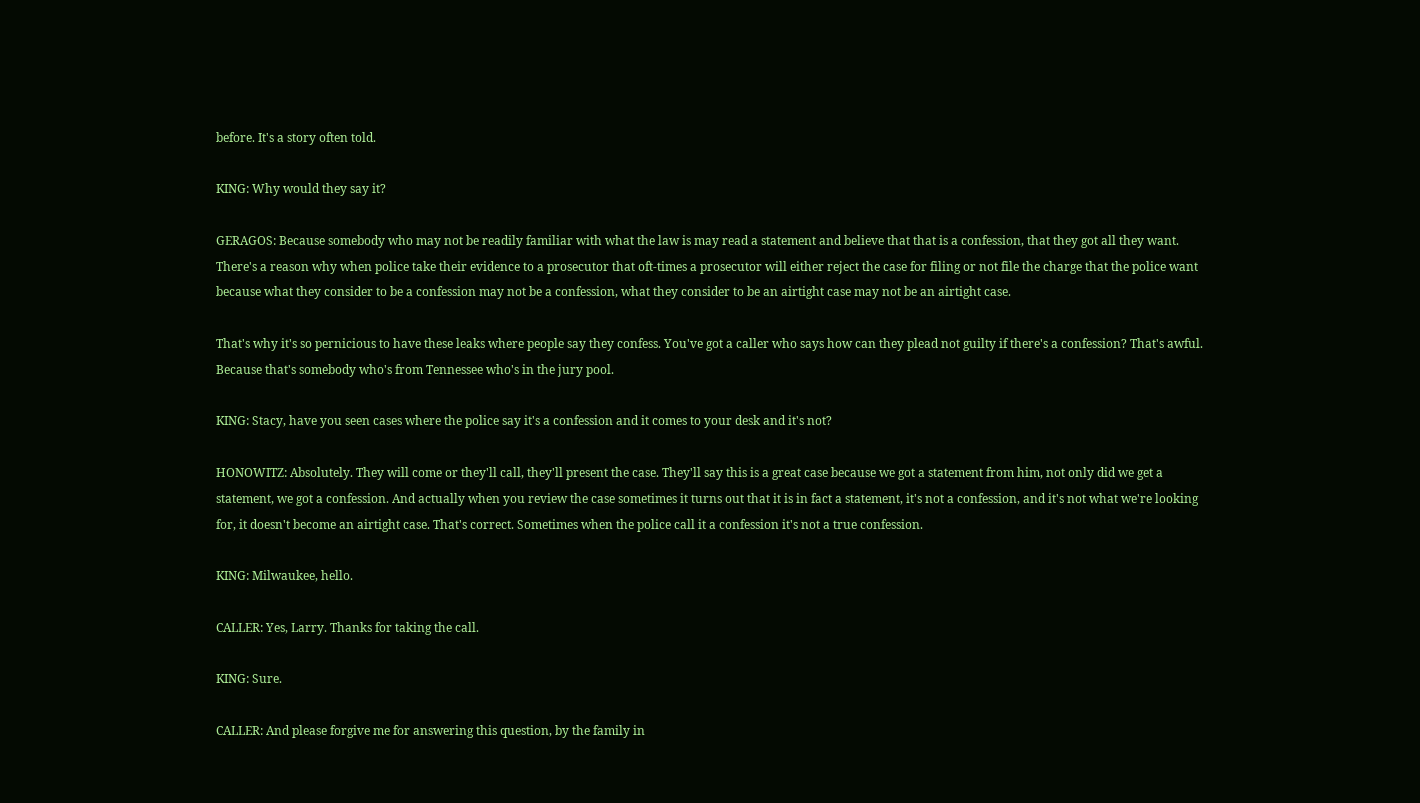before. It's a story often told.

KING: Why would they say it?

GERAGOS: Because somebody who may not be readily familiar with what the law is may read a statement and believe that that is a confession, that they got all they want. There's a reason why when police take their evidence to a prosecutor that oft-times a prosecutor will either reject the case for filing or not file the charge that the police want because what they consider to be a confession may not be a confession, what they consider to be an airtight case may not be an airtight case.

That's why it's so pernicious to have these leaks where people say they confess. You've got a caller who says how can they plead not guilty if there's a confession? That's awful. Because that's somebody who's from Tennessee who's in the jury pool.

KING: Stacy, have you seen cases where the police say it's a confession and it comes to your desk and it's not?

HONOWITZ: Absolutely. They will come or they'll call, they'll present the case. They'll say this is a great case because we got a statement from him, not only did we get a statement, we got a confession. And actually when you review the case sometimes it turns out that it is in fact a statement, it's not a confession, and it's not what we're looking for, it doesn't become an airtight case. That's correct. Sometimes when the police call it a confession it's not a true confession.

KING: Milwaukee, hello.

CALLER: Yes, Larry. Thanks for taking the call.

KING: Sure.

CALLER: And please forgive me for answering this question, by the family in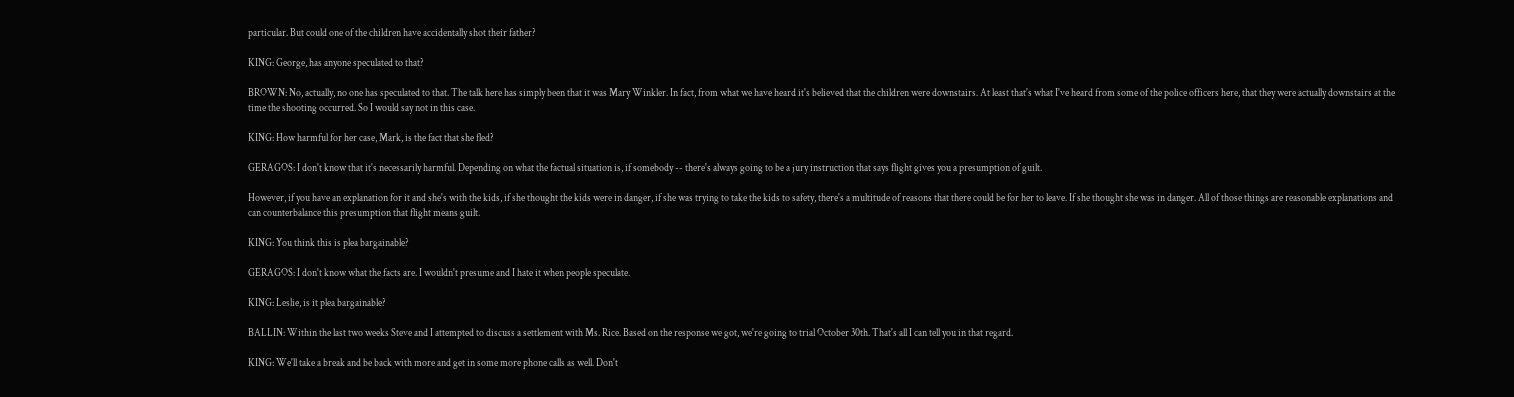particular. But could one of the children have accidentally shot their father?

KING: George, has anyone speculated to that?

BROWN: No, actually, no one has speculated to that. The talk here has simply been that it was Mary Winkler. In fact, from what we have heard it's believed that the children were downstairs. At least that's what I've heard from some of the police officers here, that they were actually downstairs at the time the shooting occurred. So I would say not in this case.

KING: How harmful for her case, Mark, is the fact that she fled?

GERAGOS: I don't know that it's necessarily harmful. Depending on what the factual situation is, if somebody -- there's always going to be a jury instruction that says flight gives you a presumption of guilt.

However, if you have an explanation for it and she's with the kids, if she thought the kids were in danger, if she was trying to take the kids to safety, there's a multitude of reasons that there could be for her to leave. If she thought she was in danger. All of those things are reasonable explanations and can counterbalance this presumption that flight means guilt.

KING: You think this is plea bargainable?

GERAGOS: I don't know what the facts are. I wouldn't presume and I hate it when people speculate.

KING: Leslie, is it plea bargainable?

BALLIN: Within the last two weeks Steve and I attempted to discuss a settlement with Ms. Rice. Based on the response we got, we're going to trial October 30th. That's all I can tell you in that regard.

KING: We'll take a break and be back with more and get in some more phone calls as well. Don't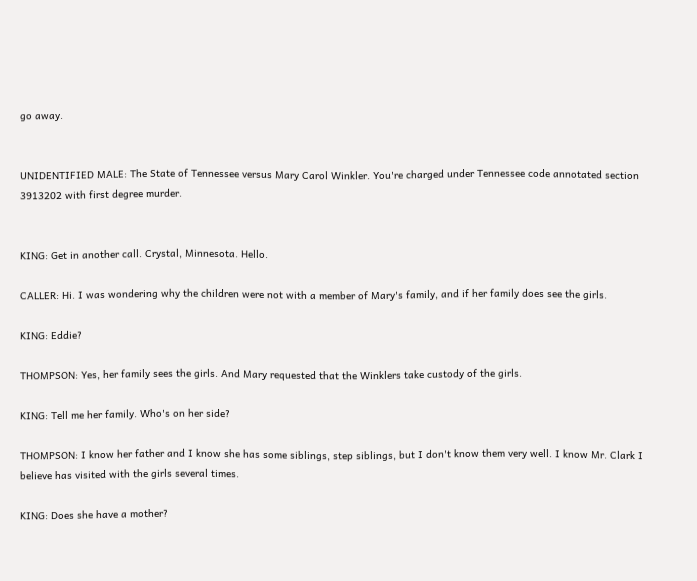go away.


UNIDENTIFIED MALE: The State of Tennessee versus Mary Carol Winkler. You're charged under Tennessee code annotated section 3913202 with first degree murder.


KING: Get in another call. Crystal, Minnesota. Hello.

CALLER: Hi. I was wondering why the children were not with a member of Mary's family, and if her family does see the girls.

KING: Eddie?

THOMPSON: Yes, her family sees the girls. And Mary requested that the Winklers take custody of the girls.

KING: Tell me her family. Who's on her side?

THOMPSON: I know her father and I know she has some siblings, step siblings, but I don't know them very well. I know Mr. Clark I believe has visited with the girls several times.

KING: Does she have a mother?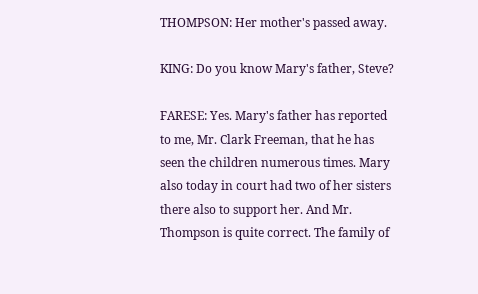THOMPSON: Her mother's passed away.

KING: Do you know Mary's father, Steve?

FARESE: Yes. Mary's father has reported to me, Mr. Clark Freeman, that he has seen the children numerous times. Mary also today in court had two of her sisters there also to support her. And Mr. Thompson is quite correct. The family of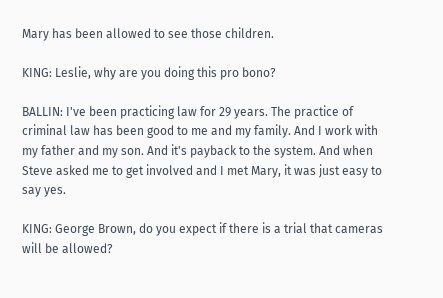Mary has been allowed to see those children.

KING: Leslie, why are you doing this pro bono?

BALLIN: I've been practicing law for 29 years. The practice of criminal law has been good to me and my family. And I work with my father and my son. And it's payback to the system. And when Steve asked me to get involved and I met Mary, it was just easy to say yes.

KING: George Brown, do you expect if there is a trial that cameras will be allowed?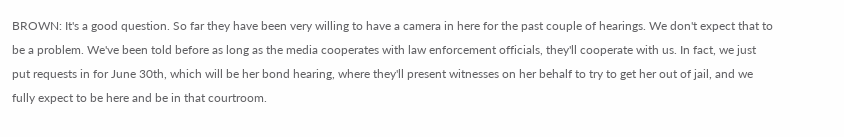BROWN: It's a good question. So far they have been very willing to have a camera in here for the past couple of hearings. We don't expect that to be a problem. We've been told before as long as the media cooperates with law enforcement officials, they'll cooperate with us. In fact, we just put requests in for June 30th, which will be her bond hearing, where they'll present witnesses on her behalf to try to get her out of jail, and we fully expect to be here and be in that courtroom.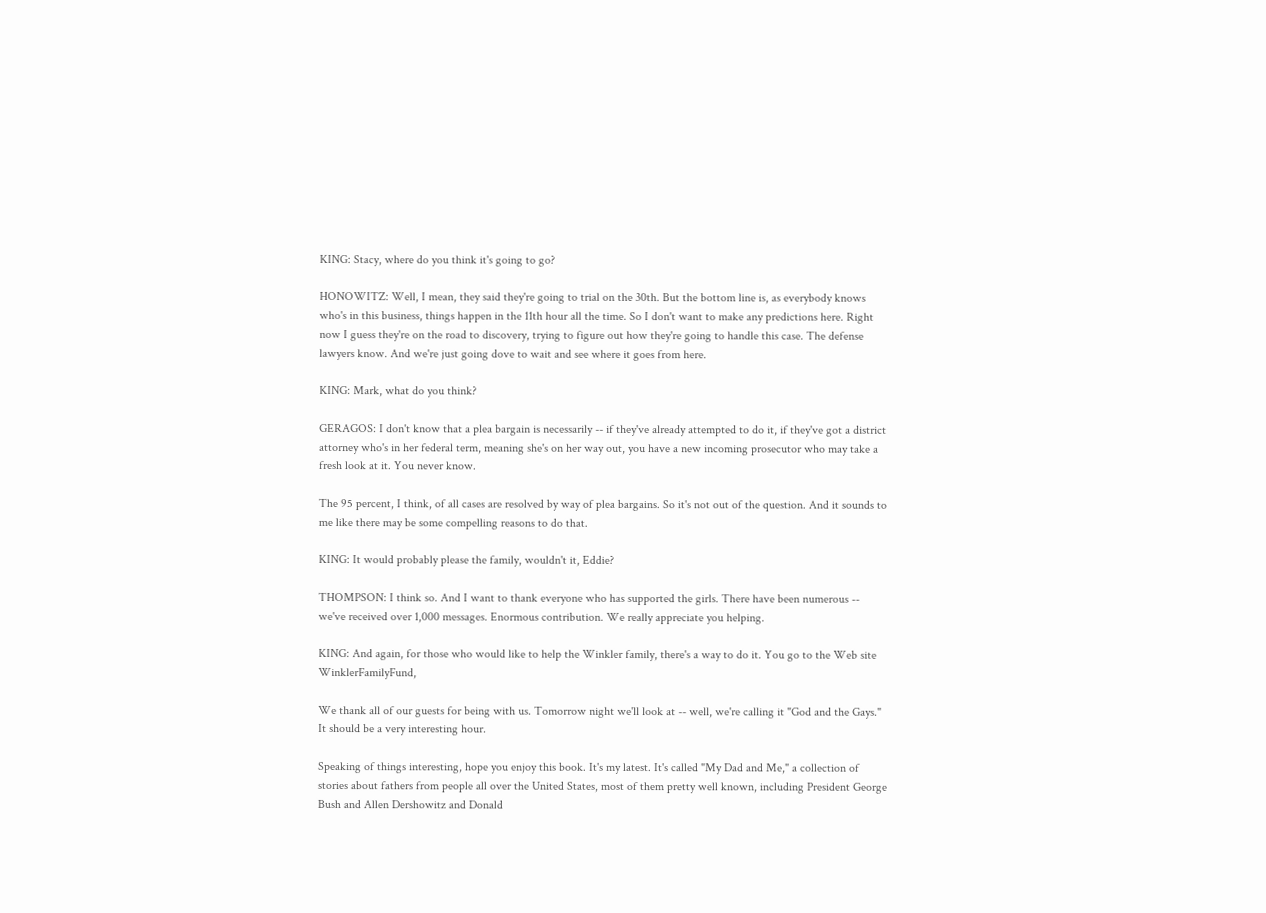KING: Stacy, where do you think it's going to go?

HONOWITZ: Well, I mean, they said they're going to trial on the 30th. But the bottom line is, as everybody knows who's in this business, things happen in the 11th hour all the time. So I don't want to make any predictions here. Right now I guess they're on the road to discovery, trying to figure out how they're going to handle this case. The defense lawyers know. And we're just going dove to wait and see where it goes from here.

KING: Mark, what do you think?

GERAGOS: I don't know that a plea bargain is necessarily -- if they've already attempted to do it, if they've got a district attorney who's in her federal term, meaning she's on her way out, you have a new incoming prosecutor who may take a fresh look at it. You never know.

The 95 percent, I think, of all cases are resolved by way of plea bargains. So it's not out of the question. And it sounds to me like there may be some compelling reasons to do that.

KING: It would probably please the family, wouldn't it, Eddie?

THOMPSON: I think so. And I want to thank everyone who has supported the girls. There have been numerous -- we've received over 1,000 messages. Enormous contribution. We really appreciate you helping.

KING: And again, for those who would like to help the Winkler family, there's a way to do it. You go to the Web site WinklerFamilyFund,

We thank all of our guests for being with us. Tomorrow night we'll look at -- well, we're calling it "God and the Gays." It should be a very interesting hour.

Speaking of things interesting, hope you enjoy this book. It's my latest. It's called "My Dad and Me," a collection of stories about fathers from people all over the United States, most of them pretty well known, including President George Bush and Allen Dershowitz and Donald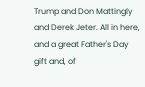Trump and Don Mattingly and Derek Jeter. All in here, and a great Father's Day gift and, of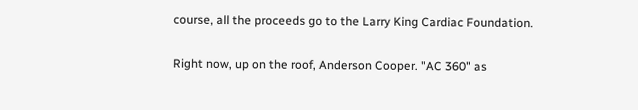course, all the proceeds go to the Larry King Cardiac Foundation.

Right now, up on the roof, Anderson Cooper. "AC 360" as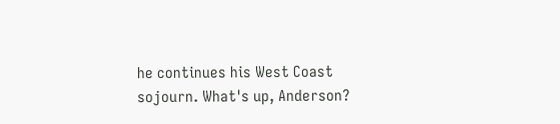he continues his West Coast sojourn. What's up, Anderson?